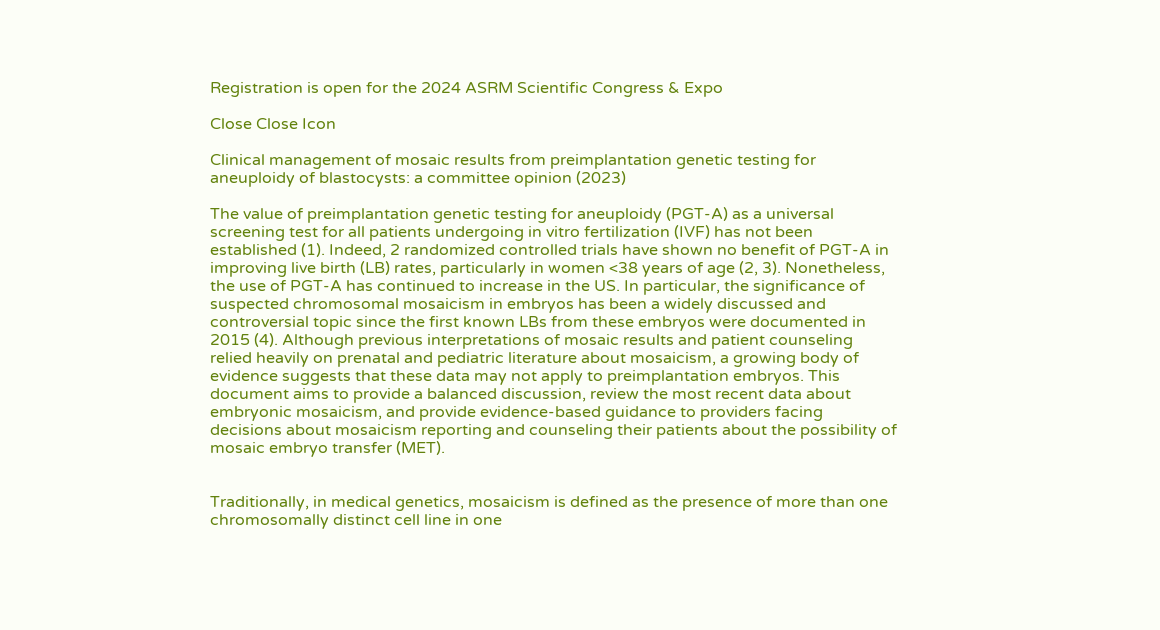Registration is open for the 2024 ASRM Scientific Congress & Expo

Close Close Icon

Clinical management of mosaic results from preimplantation genetic testing for aneuploidy of blastocysts: a committee opinion (2023)

The value of preimplantation genetic testing for aneuploidy (PGT-A) as a universal screening test for all patients undergoing in vitro fertilization (IVF) has not been established (1). Indeed, 2 randomized controlled trials have shown no benefit of PGT-A in improving live birth (LB) rates, particularly in women <38 years of age (2, 3). Nonetheless, the use of PGT-A has continued to increase in the US. In particular, the significance of suspected chromosomal mosaicism in embryos has been a widely discussed and controversial topic since the first known LBs from these embryos were documented in 2015 (4). Although previous interpretations of mosaic results and patient counseling relied heavily on prenatal and pediatric literature about mosaicism, a growing body of evidence suggests that these data may not apply to preimplantation embryos. This document aims to provide a balanced discussion, review the most recent data about embryonic mosaicism, and provide evidence-based guidance to providers facing decisions about mosaicism reporting and counseling their patients about the possibility of mosaic embryo transfer (MET).


Traditionally, in medical genetics, mosaicism is defined as the presence of more than one chromosomally distinct cell line in one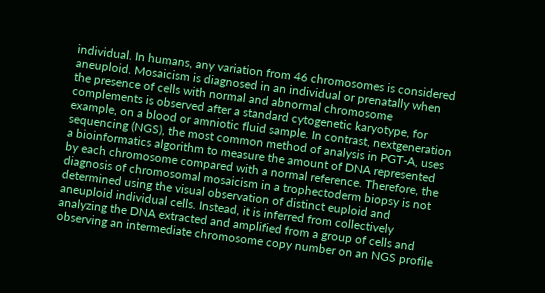individual. In humans, any variation from 46 chromosomes is considered aneuploid. Mosaicism is diagnosed in an individual or prenatally when the presence of cells with normal and abnormal chromosome complements is observed after a standard cytogenetic karyotype, for example, on a blood or amniotic fluid sample. In contrast, nextgeneration sequencing (NGS), the most common method of analysis in PGT-A, uses a bioinformatics algorithm to measure the amount of DNA represented by each chromosome compared with a normal reference. Therefore, the diagnosis of chromosomal mosaicism in a trophectoderm biopsy is not determined using the visual observation of distinct euploid and aneuploid individual cells. Instead, it is inferred from collectively analyzing the DNA extracted and amplified from a group of cells and observing an intermediate chromosome copy number on an NGS profile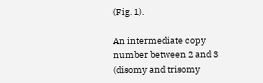(Fig. 1).

An intermediate copy number between 2 and 3 (disomy and trisomy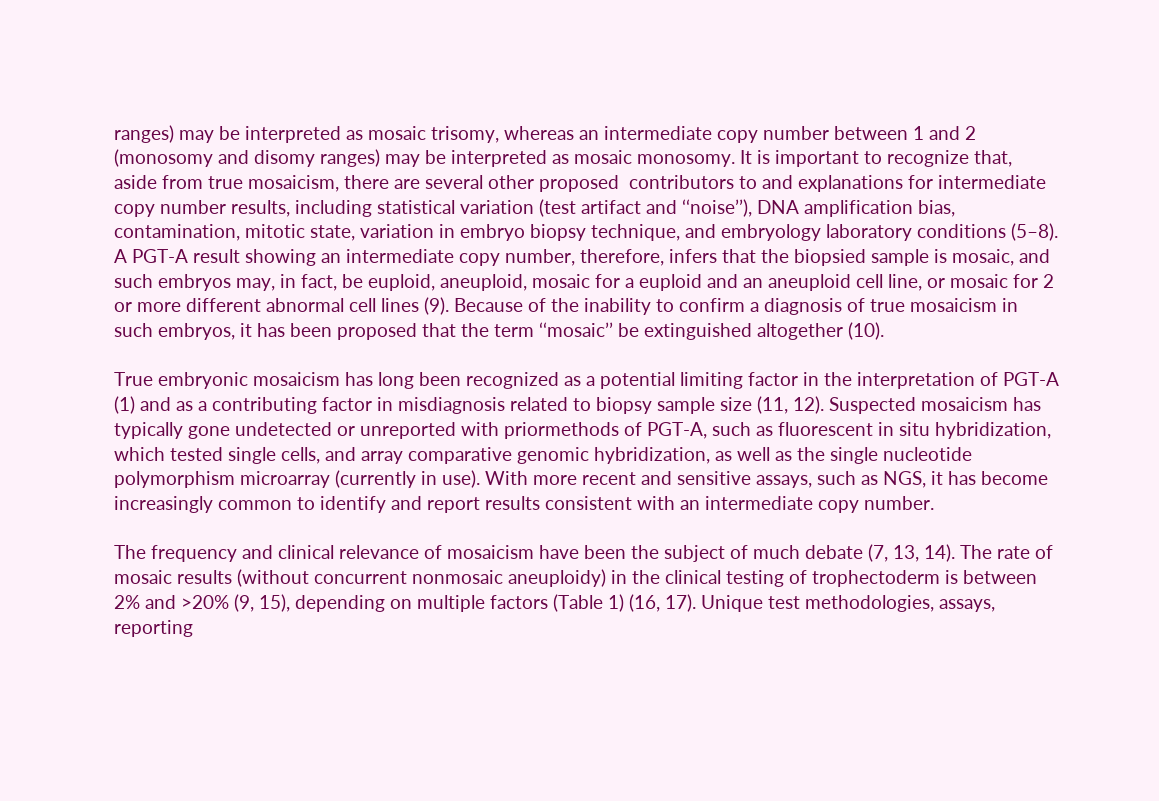ranges) may be interpreted as mosaic trisomy, whereas an intermediate copy number between 1 and 2 (monosomy and disomy ranges) may be interpreted as mosaic monosomy. It is important to recognize that, aside from true mosaicism, there are several other proposed  contributors to and explanations for intermediate copy number results, including statistical variation (test artifact and ‘‘noise’’), DNA amplification bias, contamination, mitotic state, variation in embryo biopsy technique, and embryology laboratory conditions (5–8). A PGT-A result showing an intermediate copy number, therefore, infers that the biopsied sample is mosaic, and such embryos may, in fact, be euploid, aneuploid, mosaic for a euploid and an aneuploid cell line, or mosaic for 2 or more different abnormal cell lines (9). Because of the inability to confirm a diagnosis of true mosaicism in such embryos, it has been proposed that the term ‘‘mosaic’’ be extinguished altogether (10).

True embryonic mosaicism has long been recognized as a potential limiting factor in the interpretation of PGT-A (1) and as a contributing factor in misdiagnosis related to biopsy sample size (11, 12). Suspected mosaicism has typically gone undetected or unreported with priormethods of PGT-A, such as fluorescent in situ hybridization, which tested single cells, and array comparative genomic hybridization, as well as the single nucleotide polymorphism microarray (currently in use). With more recent and sensitive assays, such as NGS, it has become increasingly common to identify and report results consistent with an intermediate copy number.

The frequency and clinical relevance of mosaicism have been the subject of much debate (7, 13, 14). The rate of mosaic results (without concurrent nonmosaic aneuploidy) in the clinical testing of trophectoderm is between 2% and >20% (9, 15), depending on multiple factors (Table 1) (16, 17). Unique test methodologies, assays, reporting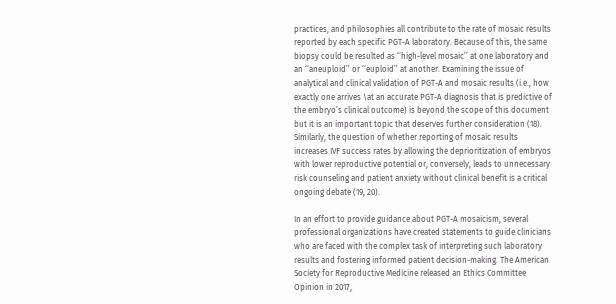practices, and philosophies all contribute to the rate of mosaic results reported by each specific PGT-A laboratory. Because of this, the same biopsy could be resulted as ‘‘high-level mosaic’’ at one laboratory and an ‘‘aneuploid’’ or ‘‘euploid’’ at another. Examining the issue of analytical and clinical validation of PGT-A and mosaic results (i.e., how exactly one arrives \at an accurate PGT-A diagnosis that is predictive of the embryo’s clinical outcome) is beyond the scope of this document but it is an important topic that deserves further consideration (18). Similarly, the question of whether reporting of mosaic results increases IVF success rates by allowing the deprioritization of embryos with lower reproductive potential or, conversely, leads to unnecessary risk counseling and patient anxiety without clinical benefit is a critical ongoing debate (19, 20).

In an effort to provide guidance about PGT-A mosaicism, several professional organizations have created statements to guide clinicians who are faced with the complex task of interpreting such laboratory results and fostering informed patient decision-making. The American Society for Reproductive Medicine released an Ethics Committee Opinion in 2017,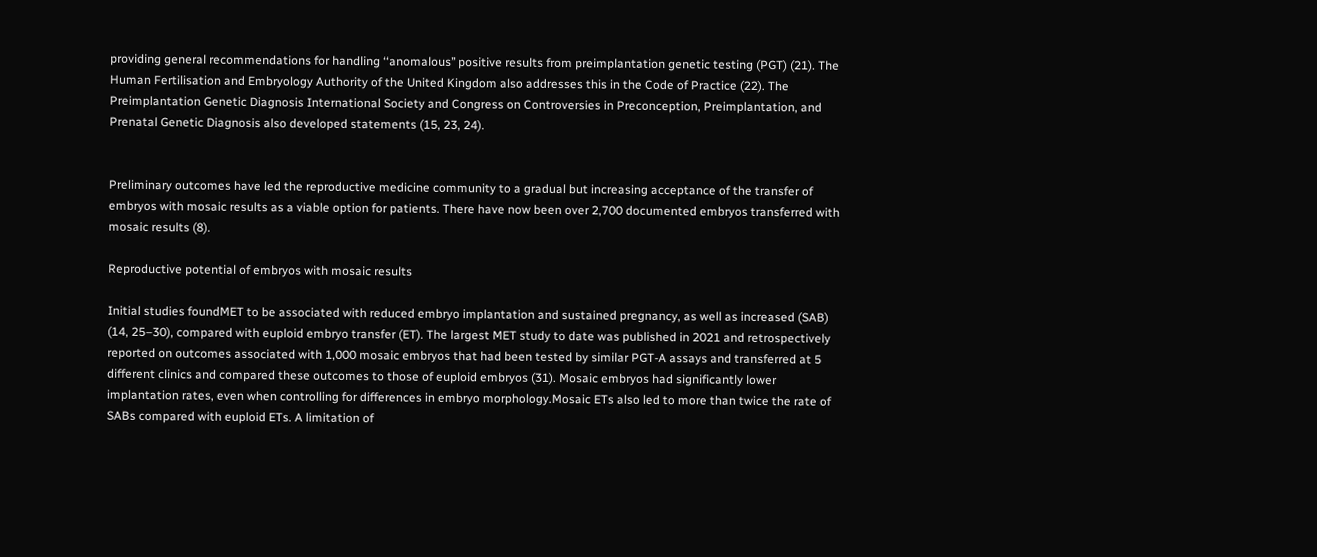providing general recommendations for handling ‘‘anomalous’’ positive results from preimplantation genetic testing (PGT) (21). The Human Fertilisation and Embryology Authority of the United Kingdom also addresses this in the Code of Practice (22). The Preimplantation Genetic Diagnosis International Society and Congress on Controversies in Preconception, Preimplantation, and Prenatal Genetic Diagnosis also developed statements (15, 23, 24).


Preliminary outcomes have led the reproductive medicine community to a gradual but increasing acceptance of the transfer of embryos with mosaic results as a viable option for patients. There have now been over 2,700 documented embryos transferred with mosaic results (8).

Reproductive potential of embryos with mosaic results

Initial studies foundMET to be associated with reduced embryo implantation and sustained pregnancy, as well as increased (SAB) (14, 25–30), compared with euploid embryo transfer (ET). The largest MET study to date was published in 2021 and retrospectively reported on outcomes associated with 1,000 mosaic embryos that had been tested by similar PGT-A assays and transferred at 5 different clinics and compared these outcomes to those of euploid embryos (31). Mosaic embryos had significantly lower implantation rates, even when controlling for differences in embryo morphology.Mosaic ETs also led to more than twice the rate of SABs compared with euploid ETs. A limitation of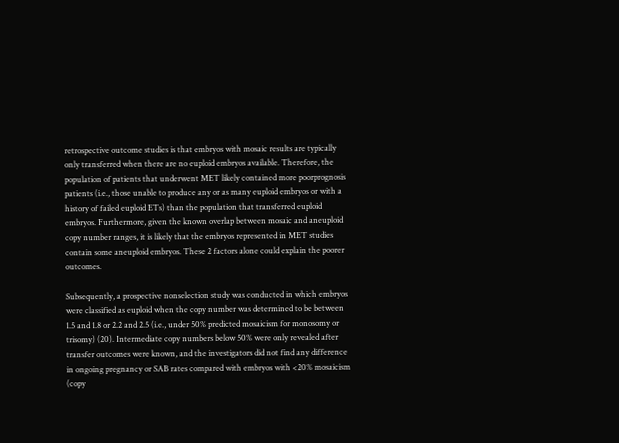retrospective outcome studies is that embryos with mosaic results are typically only transferred when there are no euploid embryos available. Therefore, the population of patients that underwent MET likely contained more poorprognosis patients (i.e., those unable to produce any or as many euploid embryos or with a history of failed euploid ETs) than the population that transferred euploid embryos. Furthermore, given the known overlap between mosaic and aneuploid copy number ranges, it is likely that the embryos represented in MET studies contain some aneuploid embryos. These 2 factors alone could explain the poorer outcomes.

Subsequently, a prospective nonselection study was conducted in which embryos were classified as euploid when the copy number was determined to be between 1.5 and 1.8 or 2.2 and 2.5 (i.e., under 50% predicted mosaicism for monosomy or trisomy) (20). Intermediate copy numbers below 50% were only revealed after transfer outcomes were known, and the investigators did not find any difference in ongoing pregnancy or SAB rates compared with embryos with <20% mosaicism (copy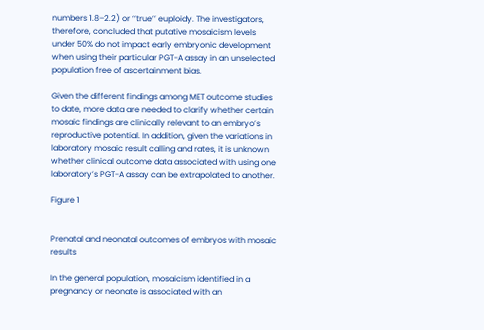numbers 1.8–2.2) or ‘‘true’’ euploidy. The investigators, therefore, concluded that putative mosaicism levels under 50% do not impact early embryonic development when using their particular PGT-A assay in an unselected population free of ascertainment bias.

Given the different findings among MET outcome studies to date, more data are needed to clarify whether certain mosaic findings are clinically relevant to an embryo’s  reproductive potential. In addition, given the variations in laboratory mosaic result calling and rates, it is unknown whether clinical outcome data associated with using one laboratory’s PGT-A assay can be extrapolated to another.

Figure 1


Prenatal and neonatal outcomes of embryos with mosaic results

In the general population, mosaicism identified in a pregnancy or neonate is associated with an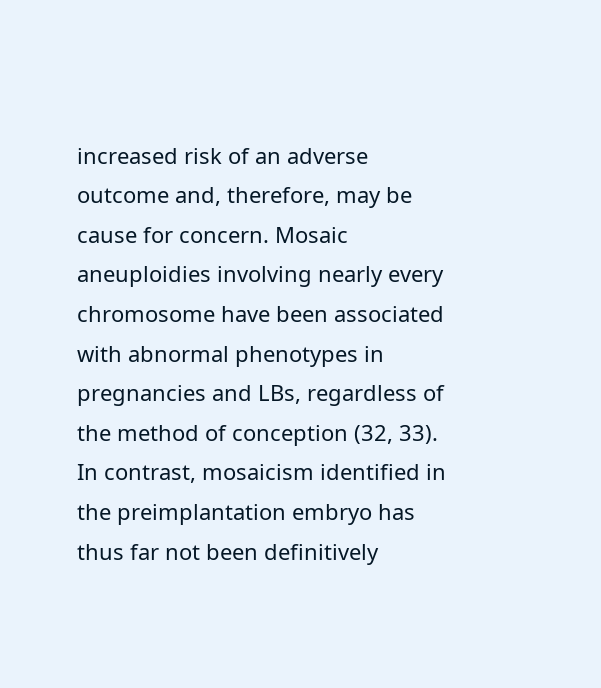increased risk of an adverse outcome and, therefore, may be cause for concern. Mosaic aneuploidies involving nearly every chromosome have been associated with abnormal phenotypes in pregnancies and LBs, regardless of the method of conception (32, 33). In contrast, mosaicism identified in the preimplantation embryo has thus far not been definitively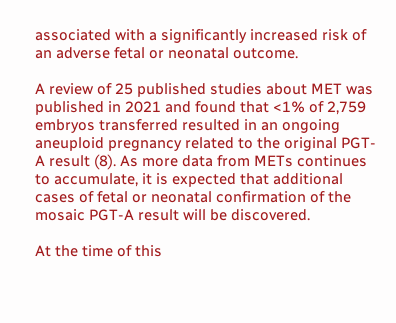associated with a significantly increased risk of an adverse fetal or neonatal outcome.

A review of 25 published studies about MET was published in 2021 and found that <1% of 2,759 embryos transferred resulted in an ongoing aneuploid pregnancy related to the original PGT-A result (8). As more data from METs continues to accumulate, it is expected that additional cases of fetal or neonatal confirmation of the mosaic PGT-A result will be discovered.

At the time of this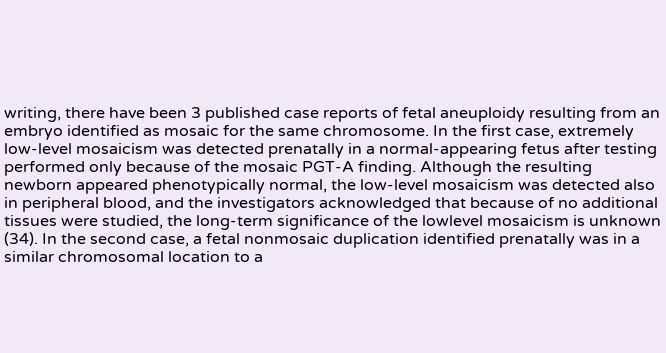writing, there have been 3 published case reports of fetal aneuploidy resulting from an embryo identified as mosaic for the same chromosome. In the first case, extremely low-level mosaicism was detected prenatally in a normal-appearing fetus after testing performed only because of the mosaic PGT-A finding. Although the resulting newborn appeared phenotypically normal, the low-level mosaicism was detected also in peripheral blood, and the investigators acknowledged that because of no additional tissues were studied, the long-term significance of the lowlevel mosaicism is unknown (34). In the second case, a fetal nonmosaic duplication identified prenatally was in a similar chromosomal location to a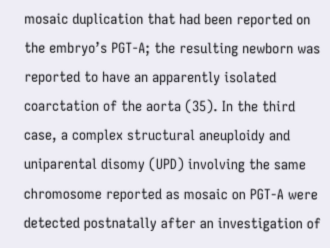mosaic duplication that had been reported on the embryo’s PGT-A; the resulting newborn was reported to have an apparently isolated coarctation of the aorta (35). In the third case, a complex structural aneuploidy and uniparental disomy (UPD) involving the same chromosome reported as mosaic on PGT-A were detected postnatally after an investigation of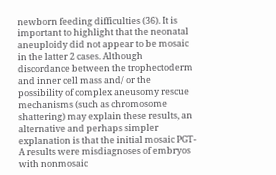newborn feeding difficulties (36). It is important to highlight that the neonatal aneuploidy did not appear to be mosaic in the latter 2 cases. Although discordance between the trophectoderm and inner cell mass and/ or the possibility of complex aneusomy rescue mechanisms (such as chromosome shattering) may explain these results, an alternative and perhaps simpler explanation is that the initial mosaic PGT-A results were misdiagnoses of embryos with nonmosaic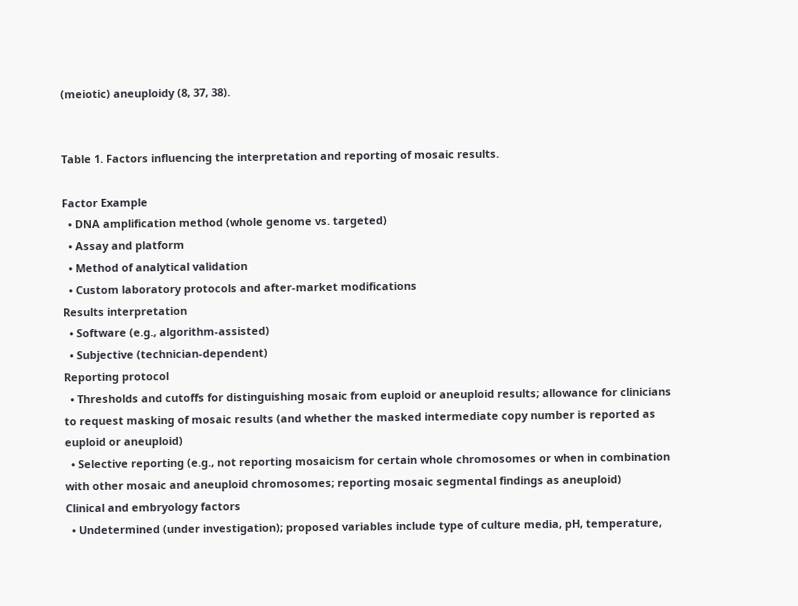(meiotic) aneuploidy (8, 37, 38).


Table 1. Factors influencing the interpretation and reporting of mosaic results.

Factor Example
  • DNA amplification method (whole genome vs. targeted)
  • Assay and platform
  • Method of analytical validation
  • Custom laboratory protocols and after-market modifications
Results interpretation
  • Software (e.g., algorithm-assisted)
  • Subjective (technician-dependent)
Reporting protocol
  • Thresholds and cutoffs for distinguishing mosaic from euploid or aneuploid results; allowance for clinicians to request masking of mosaic results (and whether the masked intermediate copy number is reported as euploid or aneuploid)
  • Selective reporting (e.g., not reporting mosaicism for certain whole chromosomes or when in combination with other mosaic and aneuploid chromosomes; reporting mosaic segmental findings as aneuploid)
Clinical and embryology factors
  • Undetermined (under investigation); proposed variables include type of culture media, pH, temperature,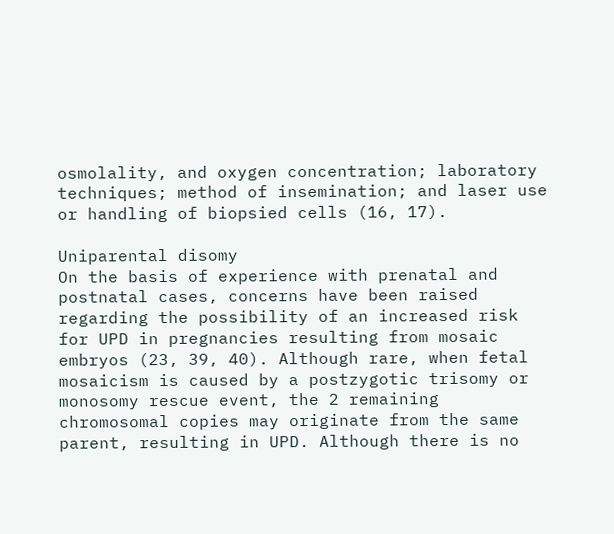osmolality, and oxygen concentration; laboratory techniques; method of insemination; and laser use or handling of biopsied cells (16, 17).

Uniparental disomy
On the basis of experience with prenatal and postnatal cases, concerns have been raised regarding the possibility of an increased risk for UPD in pregnancies resulting from mosaic embryos (23, 39, 40). Although rare, when fetal mosaicism is caused by a postzygotic trisomy or monosomy rescue event, the 2 remaining chromosomal copies may originate from the same parent, resulting in UPD. Although there is no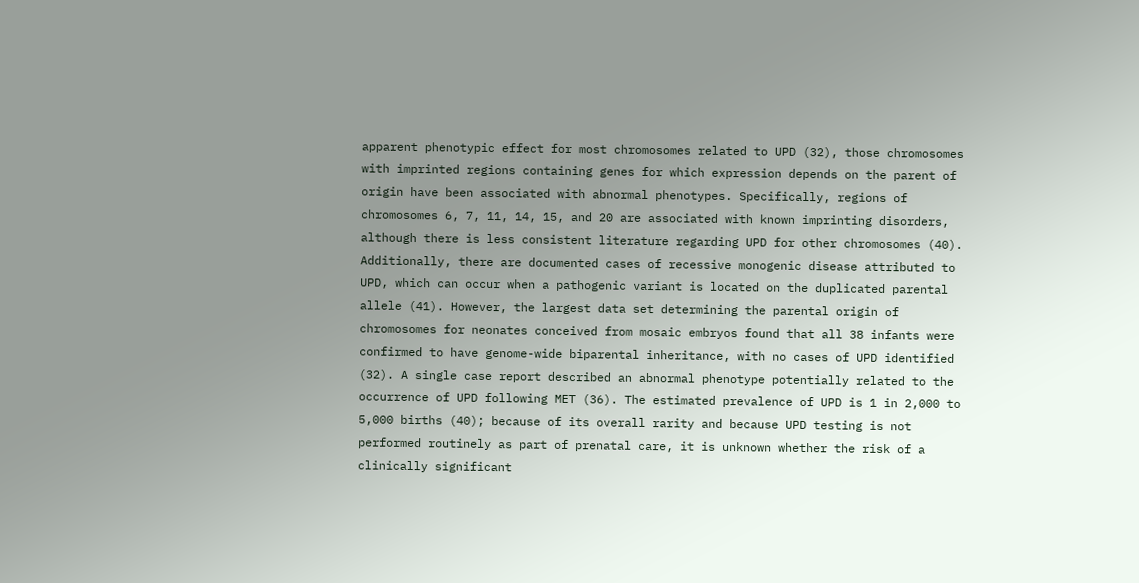apparent phenotypic effect for most chromosomes related to UPD (32), those chromosomes with imprinted regions containing genes for which expression depends on the parent of origin have been associated with abnormal phenotypes. Specifically, regions of chromosomes 6, 7, 11, 14, 15, and 20 are associated with known imprinting disorders, although there is less consistent literature regarding UPD for other chromosomes (40). Additionally, there are documented cases of recessive monogenic disease attributed to UPD, which can occur when a pathogenic variant is located on the duplicated parental allele (41). However, the largest data set determining the parental origin of chromosomes for neonates conceived from mosaic embryos found that all 38 infants were confirmed to have genome-wide biparental inheritance, with no cases of UPD identified (32). A single case report described an abnormal phenotype potentially related to the occurrence of UPD following MET (36). The estimated prevalence of UPD is 1 in 2,000 to 5,000 births (40); because of its overall rarity and because UPD testing is not performed routinely as part of prenatal care, it is unknown whether the risk of a clinically significant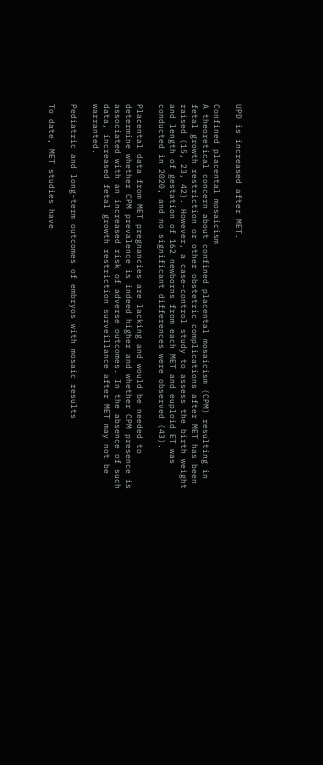UPD is increased after MET.

Confined placental mosaicism
A theoretical concern about confined placental mosaicism (CPM) resulting in fetal growth restriction or other obstetric complications after MET has been raised (15, 23, 42). However, a case-control study to assess the birth weight and length of gestation of 162 newborns from each MET and euploid ET was conducted in 2020, and no significant differences were observed (43).

Placental data from MET pregnancies are lacking and would be needed to determine whether CPM prevalence is indeed higher and whether CPM presence is associated with an increased risk of adverse outcomes. In the absence of such data, increased fetal growth restriction surveillance after MET may not be warranted.

Pediatric and long-term outcomes of embryos with mosaic results

To date, MET studies have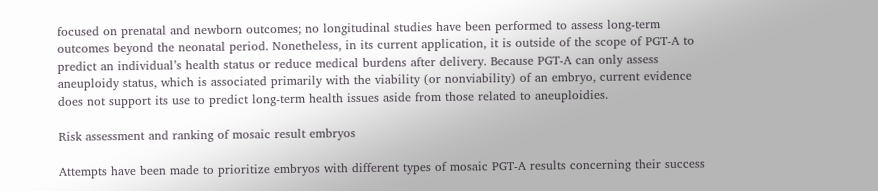focused on prenatal and newborn outcomes; no longitudinal studies have been performed to assess long-term outcomes beyond the neonatal period. Nonetheless, in its current application, it is outside of the scope of PGT-A to predict an individual’s health status or reduce medical burdens after delivery. Because PGT-A can only assess aneuploidy status, which is associated primarily with the viability (or nonviability) of an embryo, current evidence does not support its use to predict long-term health issues aside from those related to aneuploidies.

Risk assessment and ranking of mosaic result embryos

Attempts have been made to prioritize embryos with different types of mosaic PGT-A results concerning their success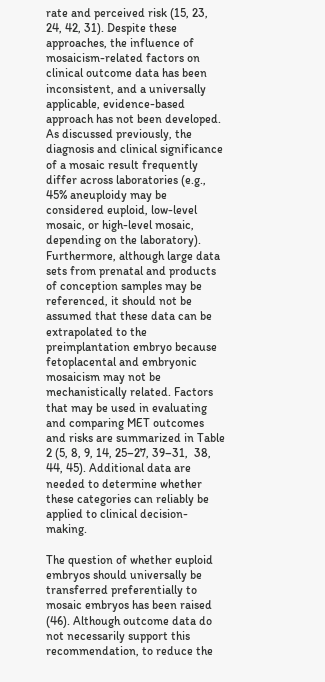rate and perceived risk (15, 23, 24, 42, 31). Despite these approaches, the influence of mosaicism-related factors on clinical outcome data has been inconsistent, and a universally applicable, evidence-based approach has not been developed. As discussed previously, the diagnosis and clinical significance of a mosaic result frequently differ across laboratories (e.g., 45% aneuploidy may be considered euploid, low-level mosaic, or high-level mosaic, depending on the laboratory). Furthermore, although large data sets from prenatal and products of conception samples may be referenced, it should not be assumed that these data can be extrapolated to the preimplantation embryo because fetoplacental and embryonic mosaicism may not be mechanistically related. Factors that may be used in evaluating and comparing MET outcomes and risks are summarized in Table 2 (5, 8, 9, 14, 25–27, 39–31,  38, 44, 45). Additional data are needed to determine whether these categories can reliably be applied to clinical decision-making.

The question of whether euploid embryos should universally be transferred preferentially to mosaic embryos has been raised (46). Although outcome data do not necessarily support this recommendation, to reduce the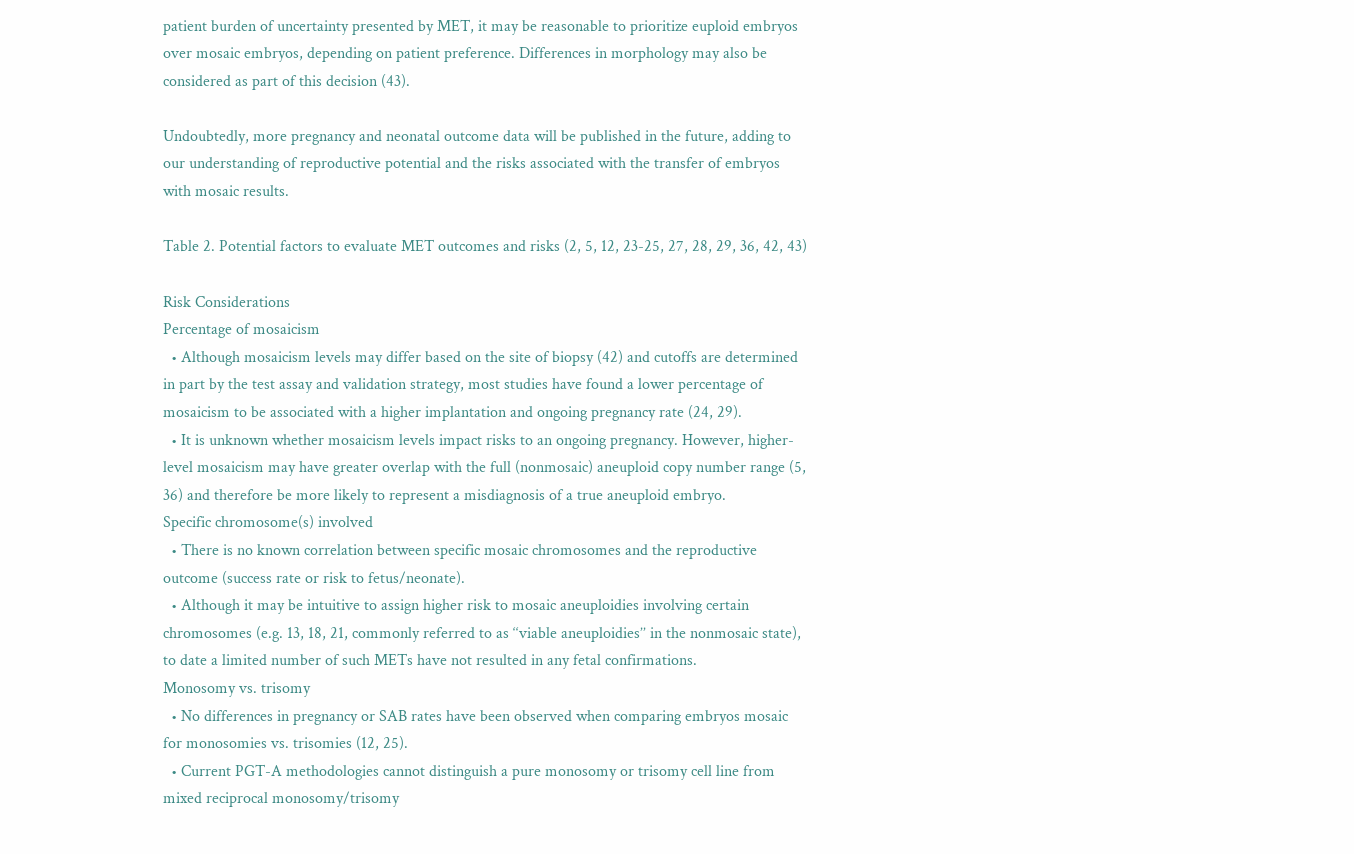patient burden of uncertainty presented by MET, it may be reasonable to prioritize euploid embryos over mosaic embryos, depending on patient preference. Differences in morphology may also be considered as part of this decision (43).

Undoubtedly, more pregnancy and neonatal outcome data will be published in the future, adding to our understanding of reproductive potential and the risks associated with the transfer of embryos with mosaic results.

Table 2. Potential factors to evaluate MET outcomes and risks (2, 5, 12, 23-25, 27, 28, 29, 36, 42, 43)

Risk Considerations
Percentage of mosaicism
  • Although mosaicism levels may differ based on the site of biopsy (42) and cutoffs are determined in part by the test assay and validation strategy, most studies have found a lower percentage of mosaicism to be associated with a higher implantation and ongoing pregnancy rate (24, 29).
  • It is unknown whether mosaicism levels impact risks to an ongoing pregnancy. However, higher-level mosaicism may have greater overlap with the full (nonmosaic) aneuploid copy number range (5, 36) and therefore be more likely to represent a misdiagnosis of a true aneuploid embryo.
Specific chromosome(s) involved
  • There is no known correlation between specific mosaic chromosomes and the reproductive outcome (success rate or risk to fetus/neonate).
  • Although it may be intuitive to assign higher risk to mosaic aneuploidies involving certain chromosomes (e.g. 13, 18, 21, commonly referred to as ‘‘viable aneuploidies’’ in the nonmosaic state), to date a limited number of such METs have not resulted in any fetal confirmations.
Monosomy vs. trisomy
  • No differences in pregnancy or SAB rates have been observed when comparing embryos mosaic for monosomies vs. trisomies (12, 25).
  • Current PGT-A methodologies cannot distinguish a pure monosomy or trisomy cell line from mixed reciprocal monosomy/trisomy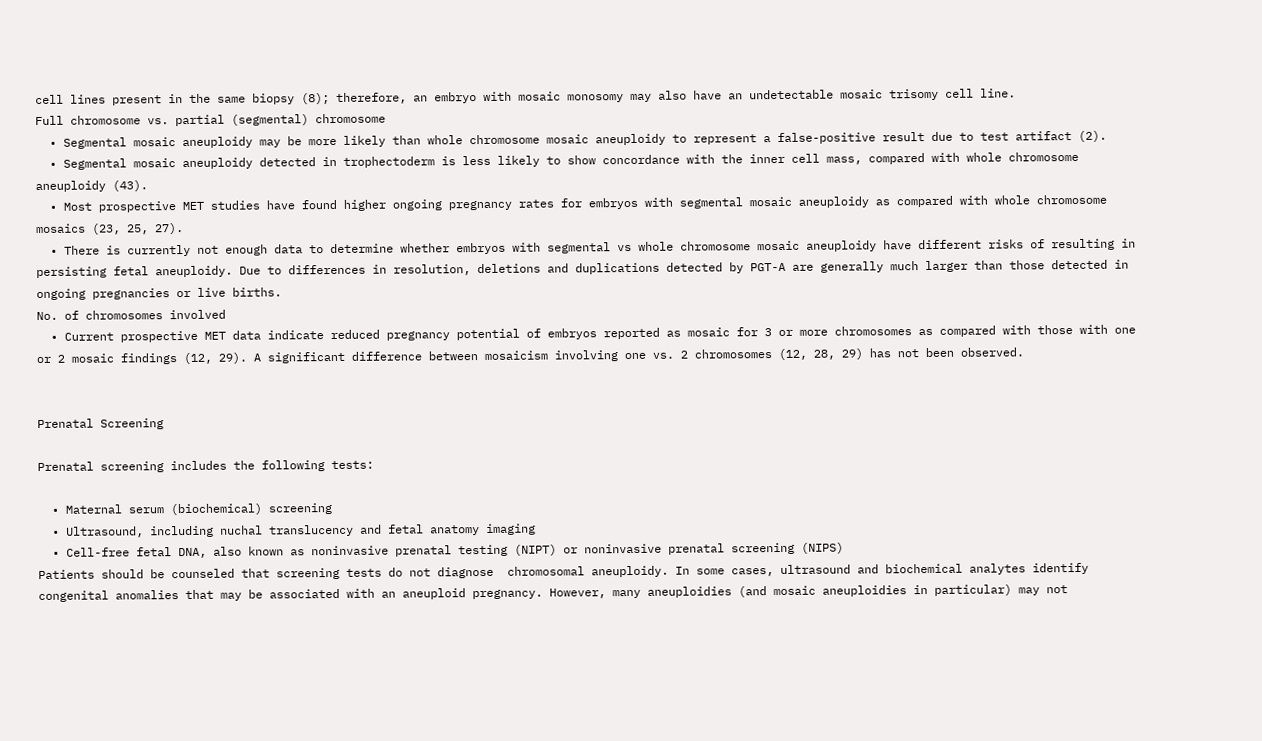cell lines present in the same biopsy (8); therefore, an embryo with mosaic monosomy may also have an undetectable mosaic trisomy cell line.
Full chromosome vs. partial (segmental) chromosome
  • Segmental mosaic aneuploidy may be more likely than whole chromosome mosaic aneuploidy to represent a false-positive result due to test artifact (2).
  • Segmental mosaic aneuploidy detected in trophectoderm is less likely to show concordance with the inner cell mass, compared with whole chromosome aneuploidy (43).
  • Most prospective MET studies have found higher ongoing pregnancy rates for embryos with segmental mosaic aneuploidy as compared with whole chromosome mosaics (23, 25, 27).
  • There is currently not enough data to determine whether embryos with segmental vs whole chromosome mosaic aneuploidy have different risks of resulting in persisting fetal aneuploidy. Due to differences in resolution, deletions and duplications detected by PGT-A are generally much larger than those detected in ongoing pregnancies or live births.
No. of chromosomes involved
  • Current prospective MET data indicate reduced pregnancy potential of embryos reported as mosaic for 3 or more chromosomes as compared with those with one or 2 mosaic findings (12, 29). A significant difference between mosaicism involving one vs. 2 chromosomes (12, 28, 29) has not been observed.


Prenatal Screening

Prenatal screening includes the following tests:

  • Maternal serum (biochemical) screening
  • Ultrasound, including nuchal translucency and fetal anatomy imaging
  • Cell-free fetal DNA, also known as noninvasive prenatal testing (NIPT) or noninvasive prenatal screening (NIPS)
Patients should be counseled that screening tests do not diagnose  chromosomal aneuploidy. In some cases, ultrasound and biochemical analytes identify congenital anomalies that may be associated with an aneuploid pregnancy. However, many aneuploidies (and mosaic aneuploidies in particular) may not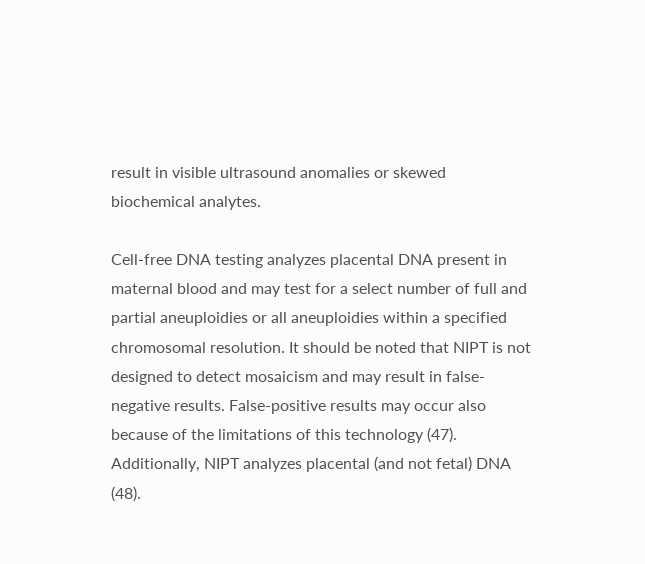result in visible ultrasound anomalies or skewed biochemical analytes.

Cell-free DNA testing analyzes placental DNA present in maternal blood and may test for a select number of full and partial aneuploidies or all aneuploidies within a specified chromosomal resolution. It should be noted that NIPT is not designed to detect mosaicism and may result in false-negative results. False-positive results may occur also because of the limitations of this technology (47). Additionally, NIPT analyzes placental (and not fetal) DNA (48).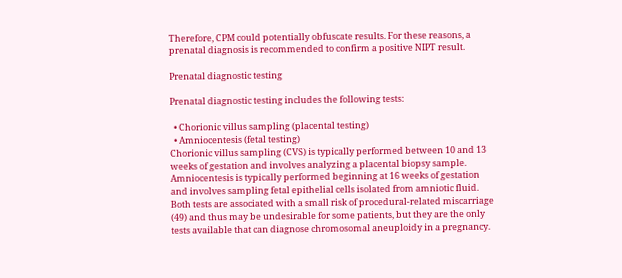Therefore, CPM could potentially obfuscate results. For these reasons, a prenatal diagnosis is recommended to confirm a positive NIPT result.

Prenatal diagnostic testing

Prenatal diagnostic testing includes the following tests:

  • Chorionic villus sampling (placental testing)
  • Amniocentesis (fetal testing)
Chorionic villus sampling (CVS) is typically performed between 10 and 13 weeks of gestation and involves analyzing a placental biopsy sample. Amniocentesis is typically performed beginning at 16 weeks of gestation and involves sampling fetal epithelial cells isolated from amniotic fluid. Both tests are associated with a small risk of procedural-related miscarriage (49) and thus may be undesirable for some patients, but they are the only tests available that can diagnose chromosomal aneuploidy in a pregnancy.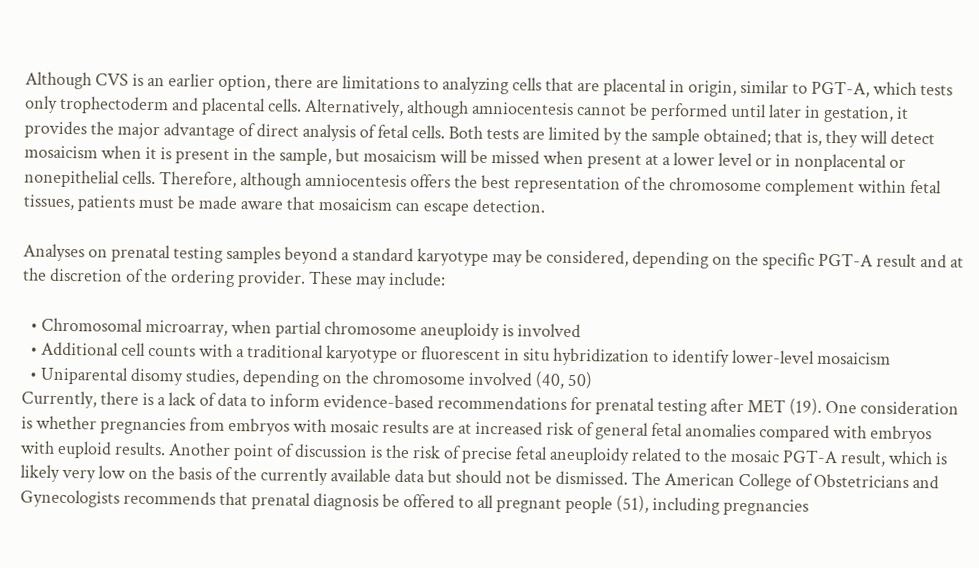Although CVS is an earlier option, there are limitations to analyzing cells that are placental in origin, similar to PGT-A, which tests only trophectoderm and placental cells. Alternatively, although amniocentesis cannot be performed until later in gestation, it provides the major advantage of direct analysis of fetal cells. Both tests are limited by the sample obtained; that is, they will detect mosaicism when it is present in the sample, but mosaicism will be missed when present at a lower level or in nonplacental or nonepithelial cells. Therefore, although amniocentesis offers the best representation of the chromosome complement within fetal tissues, patients must be made aware that mosaicism can escape detection.

Analyses on prenatal testing samples beyond a standard karyotype may be considered, depending on the specific PGT-A result and at the discretion of the ordering provider. These may include:

  • Chromosomal microarray, when partial chromosome aneuploidy is involved
  • Additional cell counts with a traditional karyotype or fluorescent in situ hybridization to identify lower-level mosaicism
  • Uniparental disomy studies, depending on the chromosome involved (40, 50)
Currently, there is a lack of data to inform evidence-based recommendations for prenatal testing after MET (19). One consideration is whether pregnancies from embryos with mosaic results are at increased risk of general fetal anomalies compared with embryos with euploid results. Another point of discussion is the risk of precise fetal aneuploidy related to the mosaic PGT-A result, which is likely very low on the basis of the currently available data but should not be dismissed. The American College of Obstetricians and Gynecologists recommends that prenatal diagnosis be offered to all pregnant people (51), including pregnancies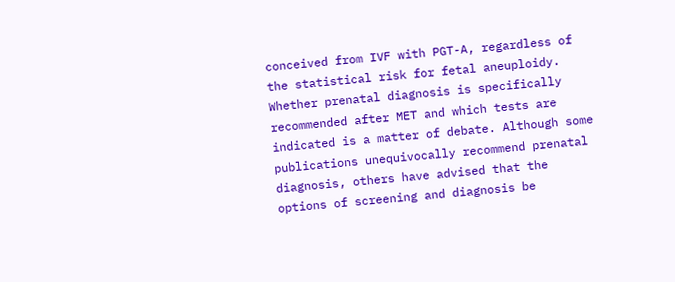conceived from IVF with PGT-A, regardless of the statistical risk for fetal aneuploidy. Whether prenatal diagnosis is specifically recommended after MET and which tests are  indicated is a matter of debate. Although some publications unequivocally recommend prenatal diagnosis, others have advised that the options of screening and diagnosis be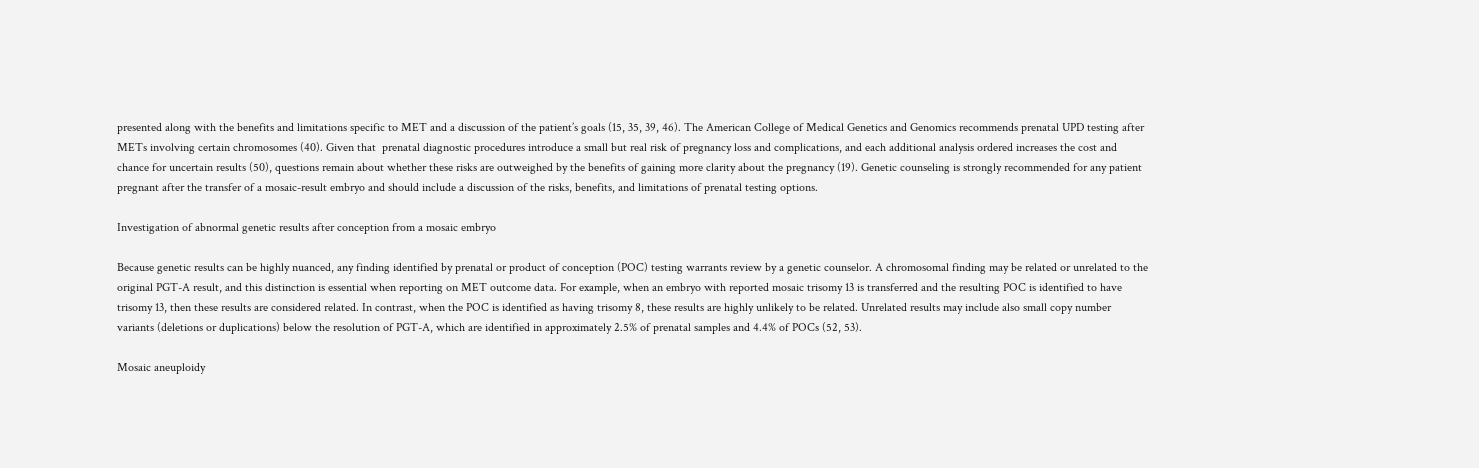presented along with the benefits and limitations specific to MET and a discussion of the patient’s goals (15, 35, 39, 46). The American College of Medical Genetics and Genomics recommends prenatal UPD testing after METs involving certain chromosomes (40). Given that  prenatal diagnostic procedures introduce a small but real risk of pregnancy loss and complications, and each additional analysis ordered increases the cost and chance for uncertain results (50), questions remain about whether these risks are outweighed by the benefits of gaining more clarity about the pregnancy (19). Genetic counseling is strongly recommended for any patient pregnant after the transfer of a mosaic-result embryo and should include a discussion of the risks, benefits, and limitations of prenatal testing options.

Investigation of abnormal genetic results after conception from a mosaic embryo

Because genetic results can be highly nuanced, any finding identified by prenatal or product of conception (POC) testing warrants review by a genetic counselor. A chromosomal finding may be related or unrelated to the original PGT-A result, and this distinction is essential when reporting on MET outcome data. For example, when an embryo with reported mosaic trisomy 13 is transferred and the resulting POC is identified to have trisomy 13, then these results are considered related. In contrast, when the POC is identified as having trisomy 8, these results are highly unlikely to be related. Unrelated results may include also small copy number variants (deletions or duplications) below the resolution of PGT-A, which are identified in approximately 2.5% of prenatal samples and 4.4% of POCs (52, 53).

Mosaic aneuploidy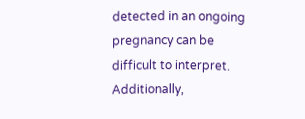detected in an ongoing pregnancy can be difficult to interpret. Additionally,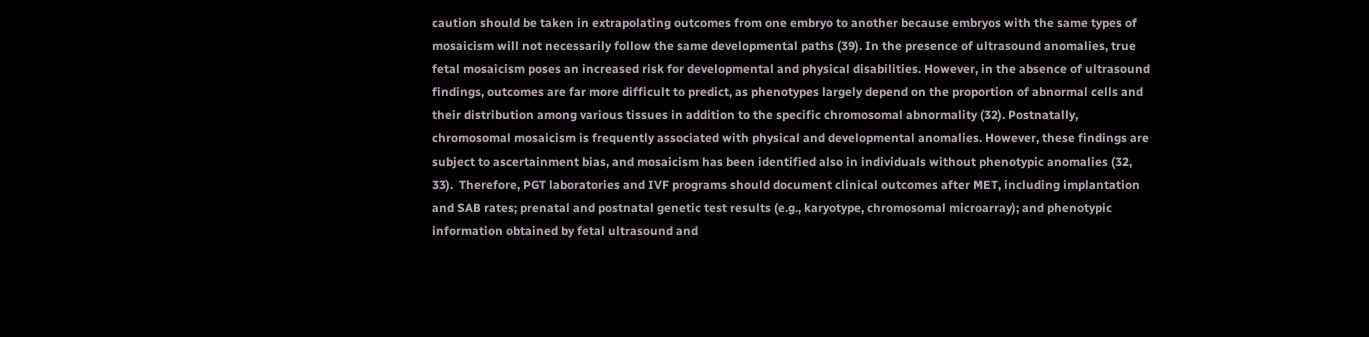caution should be taken in extrapolating outcomes from one embryo to another because embryos with the same types of mosaicism will not necessarily follow the same developmental paths (39). In the presence of ultrasound anomalies, true fetal mosaicism poses an increased risk for developmental and physical disabilities. However, in the absence of ultrasound findings, outcomes are far more difficult to predict, as phenotypes largely depend on the proportion of abnormal cells and their distribution among various tissues in addition to the specific chromosomal abnormality (32). Postnatally, chromosomal mosaicism is frequently associated with physical and developmental anomalies. However, these findings are subject to ascertainment bias, and mosaicism has been identified also in individuals without phenotypic anomalies (32, 33).  Therefore, PGT laboratories and IVF programs should document clinical outcomes after MET, including implantation and SAB rates; prenatal and postnatal genetic test results (e.g., karyotype, chromosomal microarray); and phenotypic information obtained by fetal ultrasound and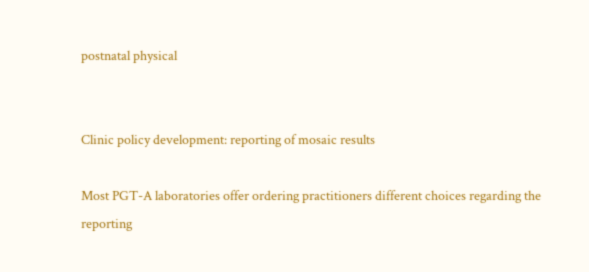postnatal physical


Clinic policy development: reporting of mosaic results

Most PGT-A laboratories offer ordering practitioners different choices regarding the reporting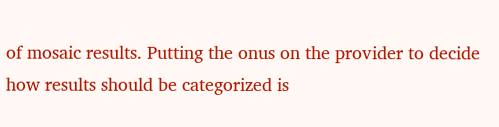of mosaic results. Putting the onus on the provider to decide how results should be categorized is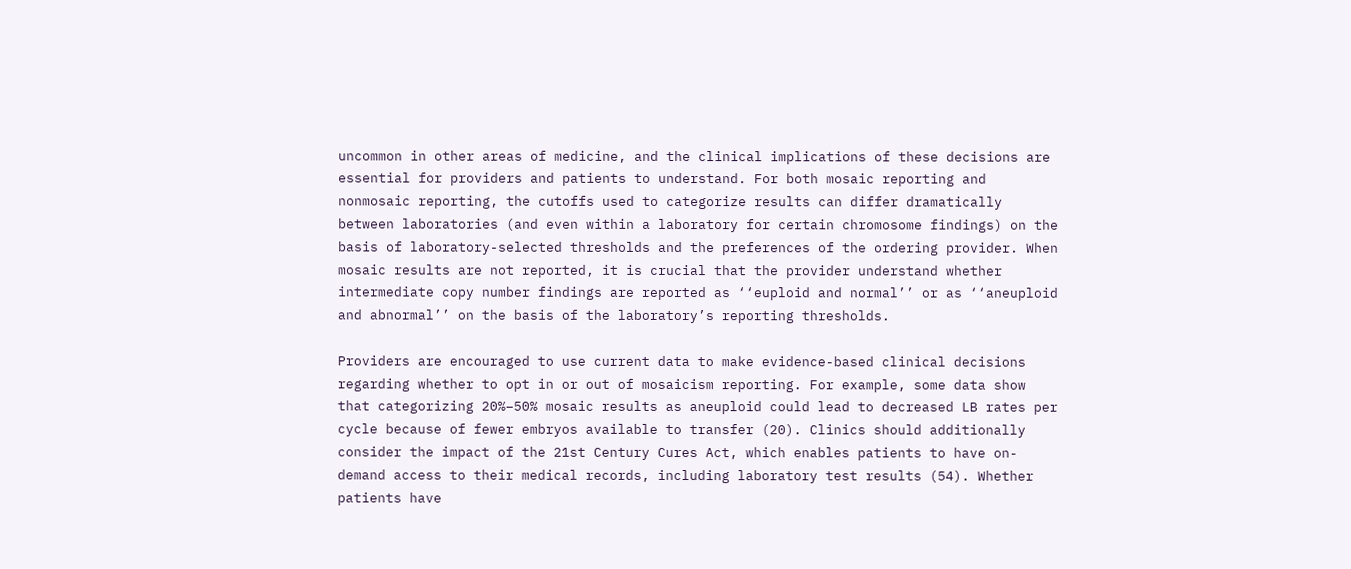uncommon in other areas of medicine, and the clinical implications of these decisions are essential for providers and patients to understand. For both mosaic reporting and nonmosaic reporting, the cutoffs used to categorize results can differ dramatically between laboratories (and even within a laboratory for certain chromosome findings) on the basis of laboratory-selected thresholds and the preferences of the ordering provider. When mosaic results are not reported, it is crucial that the provider understand whether intermediate copy number findings are reported as ‘‘euploid and normal’’ or as ‘‘aneuploid and abnormal’’ on the basis of the laboratory’s reporting thresholds.

Providers are encouraged to use current data to make evidence-based clinical decisions regarding whether to opt in or out of mosaicism reporting. For example, some data show that categorizing 20%–50% mosaic results as aneuploid could lead to decreased LB rates per cycle because of fewer embryos available to transfer (20). Clinics should additionally consider the impact of the 21st Century Cures Act, which enables patients to have on-demand access to their medical records, including laboratory test results (54). Whether patients have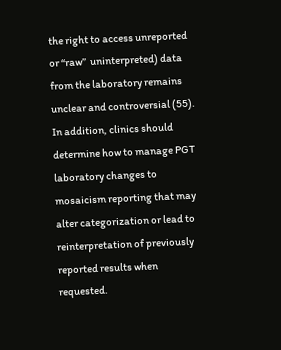the right to access unreported or ‘‘raw’’  uninterpreted) data from the laboratory remains unclear and controversial (55). In addition, clinics should determine how to manage PGT laboratory changes to mosaicism reporting that may alter categorization or lead to reinterpretation of previously reported results when requested.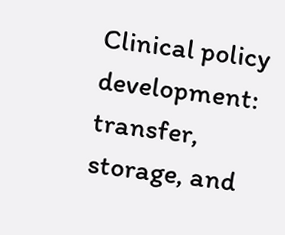Clinical policy development: transfer, storage, and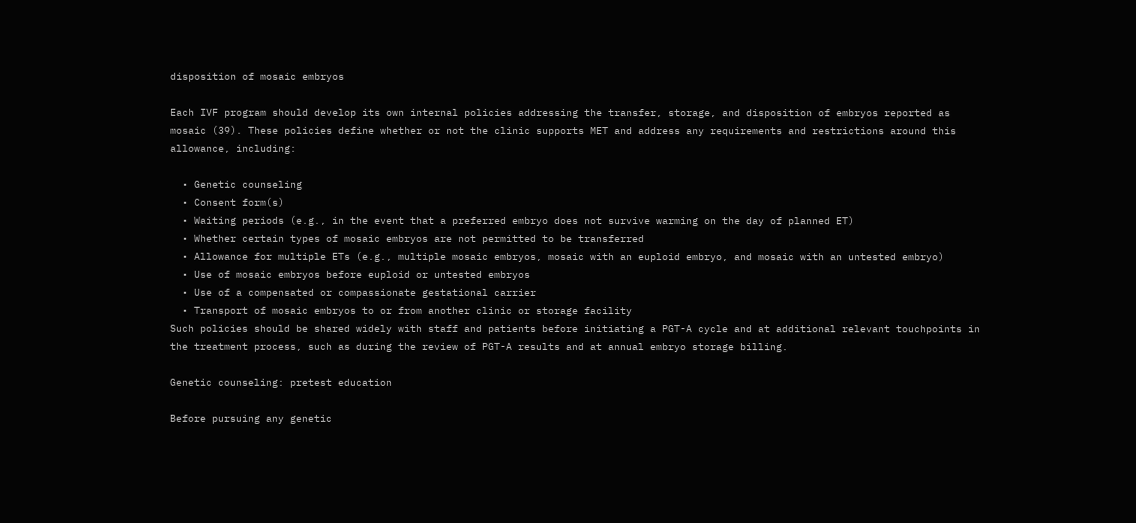disposition of mosaic embryos

Each IVF program should develop its own internal policies addressing the transfer, storage, and disposition of embryos reported as mosaic (39). These policies define whether or not the clinic supports MET and address any requirements and restrictions around this allowance, including:

  • Genetic counseling
  • Consent form(s)
  • Waiting periods (e.g., in the event that a preferred embryo does not survive warming on the day of planned ET)
  • Whether certain types of mosaic embryos are not permitted to be transferred
  • Allowance for multiple ETs (e.g., multiple mosaic embryos, mosaic with an euploid embryo, and mosaic with an untested embryo)
  • Use of mosaic embryos before euploid or untested embryos
  • Use of a compensated or compassionate gestational carrier
  • Transport of mosaic embryos to or from another clinic or storage facility
Such policies should be shared widely with staff and patients before initiating a PGT-A cycle and at additional relevant touchpoints in the treatment process, such as during the review of PGT-A results and at annual embryo storage billing.

Genetic counseling: pretest education

Before pursuing any genetic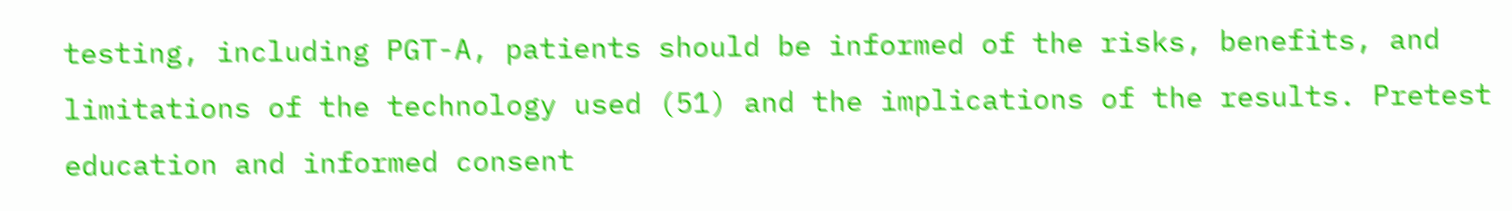testing, including PGT-A, patients should be informed of the risks, benefits, and limitations of the technology used (51) and the implications of the results. Pretest education and informed consent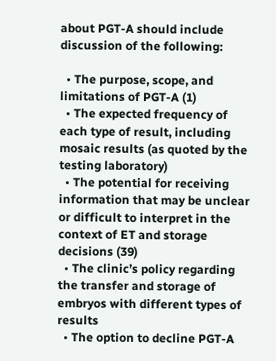about PGT-A should include discussion of the following:

  • The purpose, scope, and limitations of PGT-A (1)
  • The expected frequency of each type of result, including mosaic results (as quoted by the testing laboratory)
  • The potential for receiving information that may be unclear or difficult to interpret in the context of ET and storage decisions (39)
  • The clinic’s policy regarding the transfer and storage of embryos with different types of results
  • The option to decline PGT-A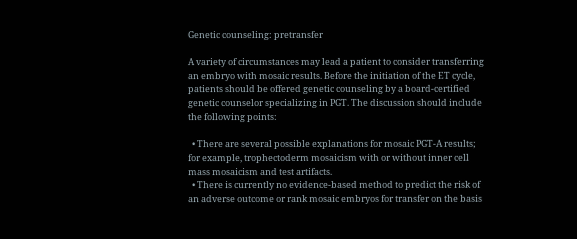Genetic counseling: pretransfer

A variety of circumstances may lead a patient to consider transferring an embryo with mosaic results. Before the initiation of the ET cycle, patients should be offered genetic counseling by a board-certified genetic counselor specializing in PGT. The discussion should include the following points:

  • There are several possible explanations for mosaic PGT-A results; for example, trophectoderm mosaicism with or without inner cell mass mosaicism and test artifacts.
  • There is currently no evidence-based method to predict the risk of an adverse outcome or rank mosaic embryos for transfer on the basis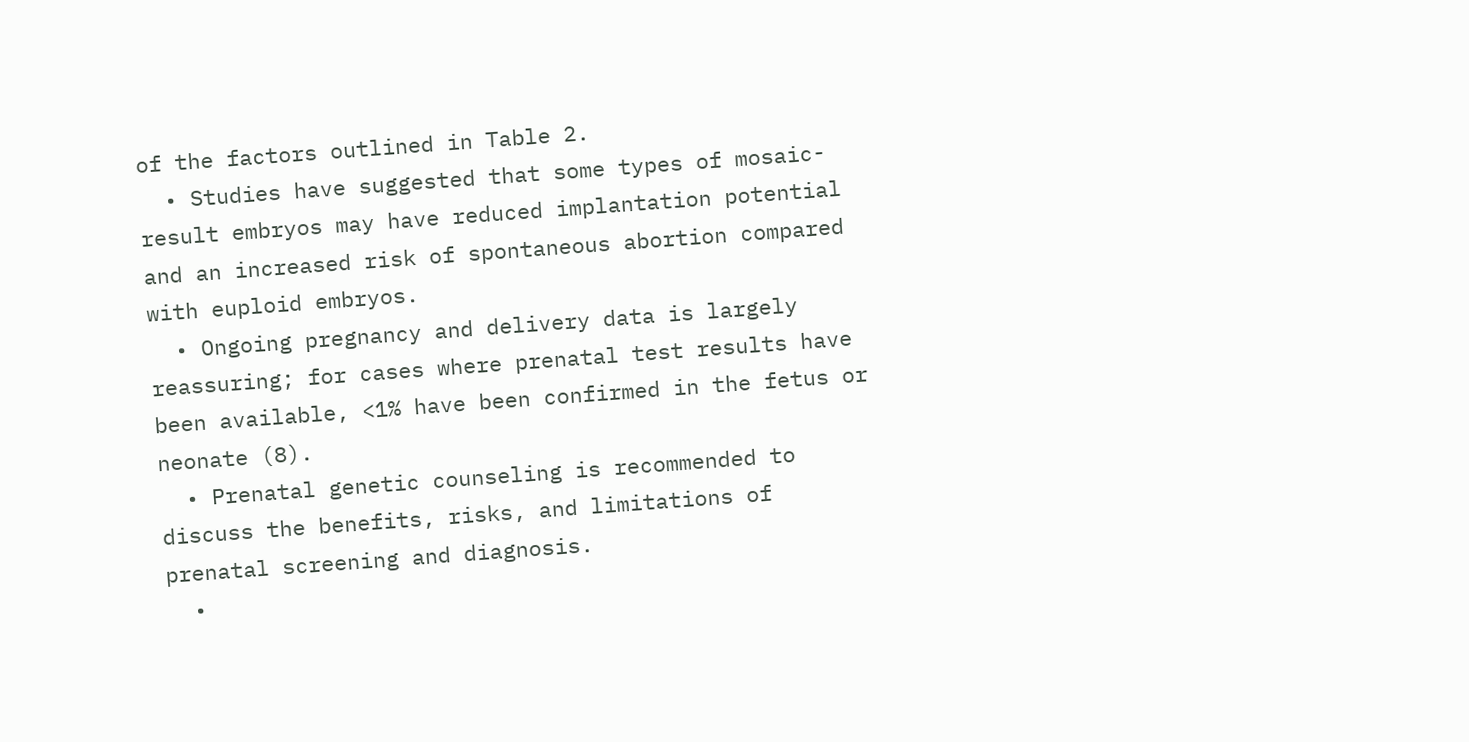of the factors outlined in Table 2.
  • Studies have suggested that some types of mosaic-result embryos may have reduced implantation potential and an increased risk of spontaneous abortion compared with euploid embryos.
  • Ongoing pregnancy and delivery data is largely reassuring; for cases where prenatal test results have been available, <1% have been confirmed in the fetus or neonate (8).
  • Prenatal genetic counseling is recommended to discuss the benefits, risks, and limitations of prenatal screening and diagnosis.
  •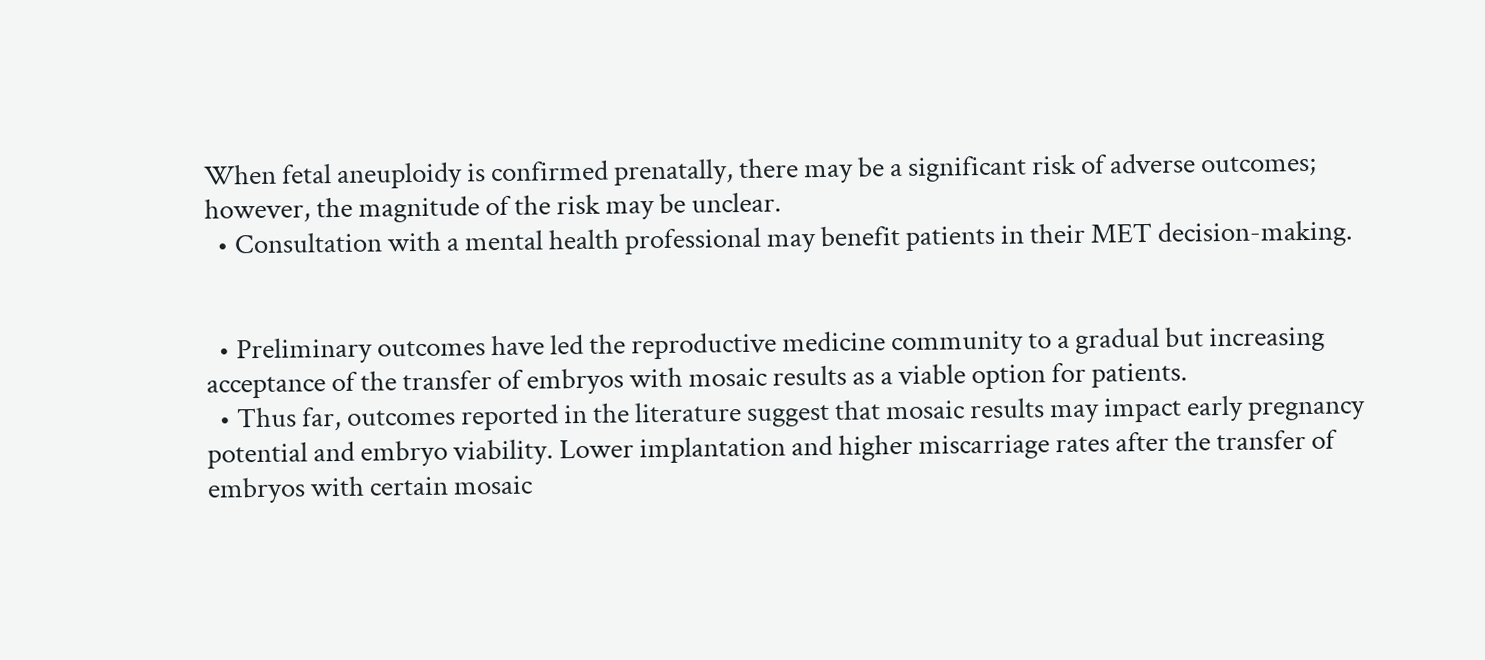When fetal aneuploidy is confirmed prenatally, there may be a significant risk of adverse outcomes; however, the magnitude of the risk may be unclear.
  • Consultation with a mental health professional may benefit patients in their MET decision-making.


  • Preliminary outcomes have led the reproductive medicine community to a gradual but increasing acceptance of the transfer of embryos with mosaic results as a viable option for patients.
  • Thus far, outcomes reported in the literature suggest that mosaic results may impact early pregnancy potential and embryo viability. Lower implantation and higher miscarriage rates after the transfer of embryos with certain mosaic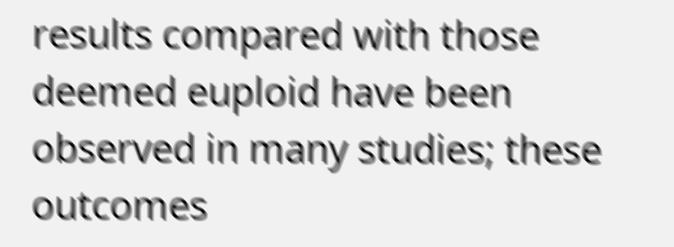results compared with those deemed euploid have been observed in many studies; these outcomes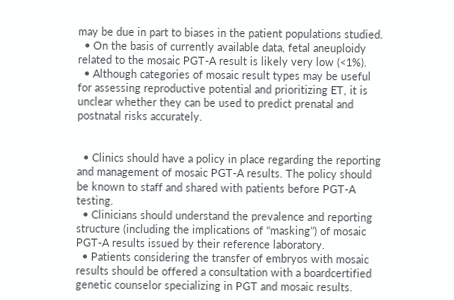may be due in part to biases in the patient populations studied.
  • On the basis of currently available data, fetal aneuploidy related to the mosaic PGT-A result is likely very low (<1%).
  • Although categories of mosaic result types may be useful for assessing reproductive potential and prioritizing ET, it is unclear whether they can be used to predict prenatal and postnatal risks accurately.


  • Clinics should have a policy in place regarding the reporting and management of mosaic PGT-A results. The policy should be known to staff and shared with patients before PGT-A testing.
  • Clinicians should understand the prevalence and reporting structure (including the implications of ‘‘masking’’) of mosaic PGT-A results issued by their reference laboratory.
  • Patients considering the transfer of embryos with mosaic results should be offered a consultation with a boardcertified genetic counselor specializing in PGT and mosaic results.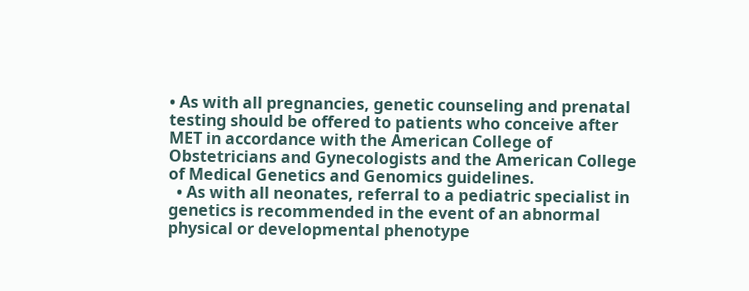• As with all pregnancies, genetic counseling and prenatal testing should be offered to patients who conceive after MET in accordance with the American College of Obstetricians and Gynecologists and the American College of Medical Genetics and Genomics guidelines.
  • As with all neonates, referral to a pediatric specialist in genetics is recommended in the event of an abnormal physical or developmental phenotype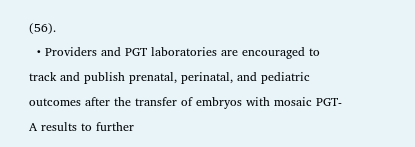(56).
  • Providers and PGT laboratories are encouraged to track and publish prenatal, perinatal, and pediatric outcomes after the transfer of embryos with mosaic PGT-A results to further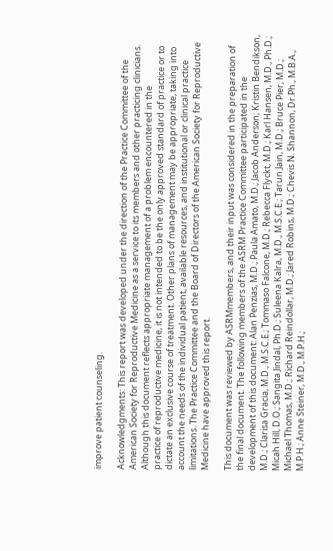improve patient counseling.

Acknowledgments: This report was developed under the direction of the Practice Committee of the American Society for Reproductive Medicine as a service to its members and other practicing clinicians. Although this document reflects appropriate management of a problem encountered in the
practice of reproductive medicine, it is not intended to be the only approved standard of practice or to dictate an exclusive course of treatment. Other plans of management may be appropriate, taking into account the needs of the individual patient, available resources, and institutional or clinical practice limitations. The Practice Committee and the Board of Directors of the American Society for Reproductive Medicine have approved this report.

This document was reviewed by ASRMmembers, and their input was considered in the preparation of the final document. The following members of the ASRM Practice Committee participated in the development of this document: Alan Penzias, M.D.; Paula Amato, M.D.; Jacob Anderson; Kristin Bendikson, M.D.; Clarisa Gracia, M.D., M.S.C.E.; Tommaso Falcone, M.D.; Rebecca Flyckt, M.D.; Karl Hansen, M.D., Ph.D.; Micah Hill, D.O.; Sangita Jindal, Ph.D.; Suleena Kalra, M.D., M.S.C.E.; Tarun Jain, M.D.; Bruce Pier, M.D.; Michael Thomas, M.D.; Richard Reindollar, M.D.; Jared Robins, M.D.; Chevis N. Shannon, Dr.Ph., M.B.A., M.P.H.; Anne Steiner, M.D., M.P.H.;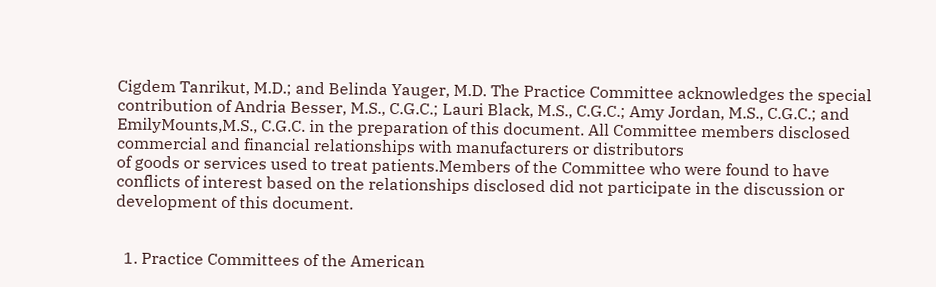Cigdem Tanrikut, M.D.; and Belinda Yauger, M.D. The Practice Committee acknowledges the special contribution of Andria Besser, M.S., C.G.C.; Lauri Black, M.S., C.G.C.; Amy Jordan, M.S., C.G.C.; and EmilyMounts,M.S., C.G.C. in the preparation of this document. All Committee members disclosed commercial and financial relationships with manufacturers or distributors
of goods or services used to treat patients.Members of the Committee who were found to have conflicts of interest based on the relationships disclosed did not participate in the discussion or development of this document.


  1. Practice Committees of the American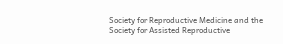Society for Reproductive Medicine and the Society for Assisted Reproductive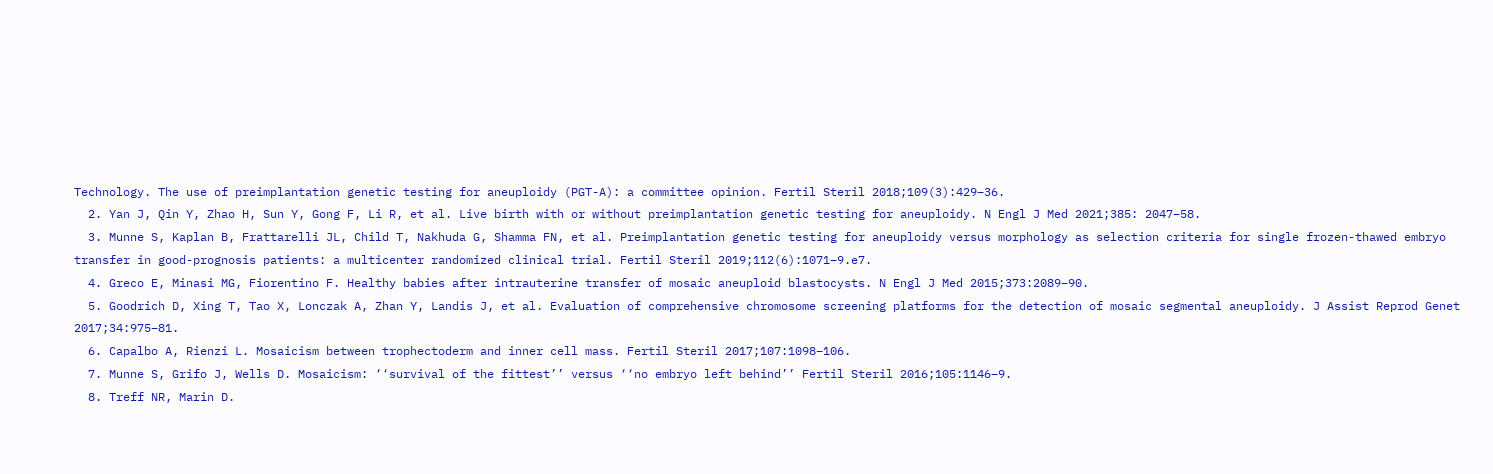Technology. The use of preimplantation genetic testing for aneuploidy (PGT-A): a committee opinion. Fertil Steril 2018;109(3):429–36.
  2. Yan J, Qin Y, Zhao H, Sun Y, Gong F, Li R, et al. Live birth with or without preimplantation genetic testing for aneuploidy. N Engl J Med 2021;385: 2047–58.
  3. Munne S, Kaplan B, Frattarelli JL, Child T, Nakhuda G, Shamma FN, et al. Preimplantation genetic testing for aneuploidy versus morphology as selection criteria for single frozen-thawed embryo transfer in good-prognosis patients: a multicenter randomized clinical trial. Fertil Steril 2019;112(6):1071–9.e7.
  4. Greco E, Minasi MG, Fiorentino F. Healthy babies after intrauterine transfer of mosaic aneuploid blastocysts. N Engl J Med 2015;373:2089–90.
  5. Goodrich D, Xing T, Tao X, Lonczak A, Zhan Y, Landis J, et al. Evaluation of comprehensive chromosome screening platforms for the detection of mosaic segmental aneuploidy. J Assist Reprod Genet 2017;34:975–81.
  6. Capalbo A, Rienzi L. Mosaicism between trophectoderm and inner cell mass. Fertil Steril 2017;107:1098–106.
  7. Munne S, Grifo J, Wells D. Mosaicism: ‘‘survival of the fittest’’ versus ‘‘no embryo left behind’’ Fertil Steril 2016;105:1146–9.
  8. Treff NR, Marin D.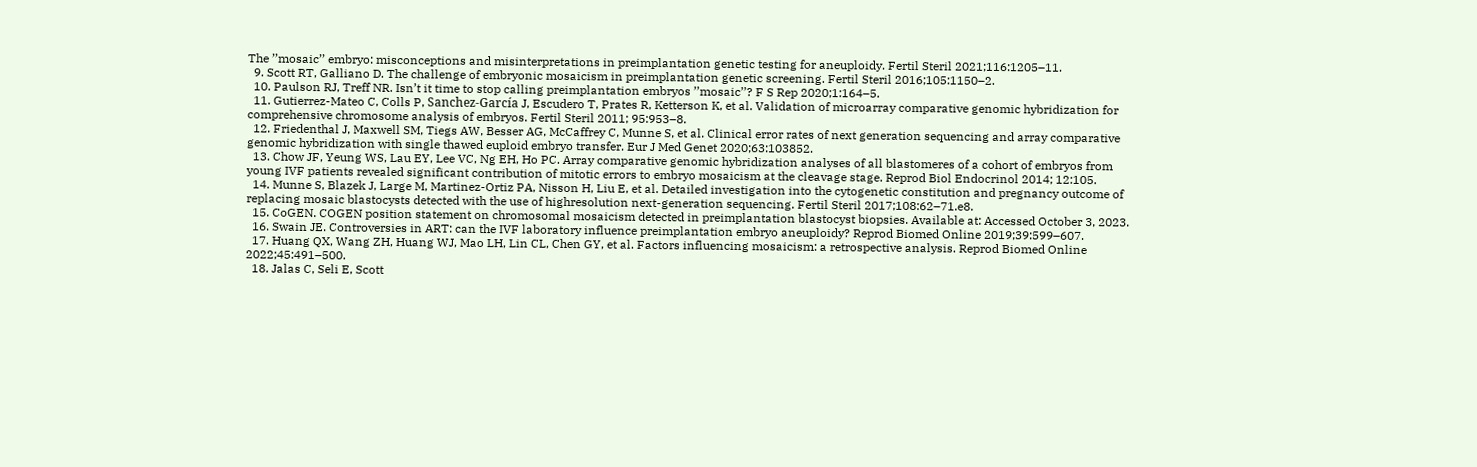The ’’mosaic’’ embryo: misconceptions and misinterpretations in preimplantation genetic testing for aneuploidy. Fertil Steril 2021;116:1205–11.
  9. Scott RT, Galliano D. The challenge of embryonic mosaicism in preimplantation genetic screening. Fertil Steril 2016;105:1150–2.
  10. Paulson RJ, Treff NR. Isn’t it time to stop calling preimplantation embryos ’’mosaic’’? F S Rep 2020;1:164–5.
  11. Gutierrez-Mateo C, Colls P, Sanchez-García J, Escudero T, Prates R, Ketterson K, et al. Validation of microarray comparative genomic hybridization for comprehensive chromosome analysis of embryos. Fertil Steril 2011; 95:953–8.
  12. Friedenthal J, Maxwell SM, Tiegs AW, Besser AG, McCaffrey C, Munne S, et al. Clinical error rates of next generation sequencing and array comparative genomic hybridization with single thawed euploid embryo transfer. Eur J Med Genet 2020;63:103852.
  13. Chow JF, Yeung WS, Lau EY, Lee VC, Ng EH, Ho PC. Array comparative genomic hybridization analyses of all blastomeres of a cohort of embryos from young IVF patients revealed significant contribution of mitotic errors to embryo mosaicism at the cleavage stage. Reprod Biol Endocrinol 2014; 12:105.
  14. Munne S, Blazek J, Large M, Martinez-Ortiz PA, Nisson H, Liu E, et al. Detailed investigation into the cytogenetic constitution and pregnancy outcome of replacing mosaic blastocysts detected with the use of highresolution next-generation sequencing. Fertil Steril 2017;108:62–71.e8.
  15. CoGEN. COGEN position statement on chromosomal mosaicism detected in preimplantation blastocyst biopsies. Available at: Accessed October 3, 2023.
  16. Swain JE. Controversies in ART: can the IVF laboratory influence preimplantation embryo aneuploidy? Reprod Biomed Online 2019;39:599–607.
  17. Huang QX, Wang ZH, Huang WJ, Mao LH, Lin CL, Chen GY, et al. Factors influencing mosaicism: a retrospective analysis. Reprod Biomed Online 2022;45:491–500.
  18. Jalas C, Seli E, Scott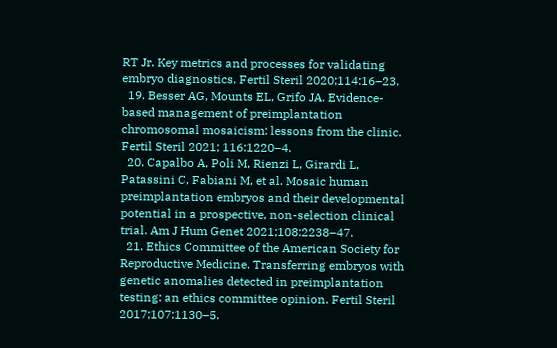RT Jr. Key metrics and processes for validating embryo diagnostics. Fertil Steril 2020;114:16–23.
  19. Besser AG, Mounts EL, Grifo JA. Evidence-based management of preimplantation chromosomal mosaicism: lessons from the clinic. Fertil Steril 2021; 116:1220–4.
  20. Capalbo A, Poli M, Rienzi L, Girardi L, Patassini C, Fabiani M, et al. Mosaic human preimplantation embryos and their developmental potential in a prospective, non-selection clinical trial. Am J Hum Genet 2021;108:2238–47.
  21. Ethics Committee of the American Society for Reproductive Medicine. Transferring embryos with genetic anomalies detected in preimplantation testing: an ethics committee opinion. Fertil Steril 2017;107:1130–5.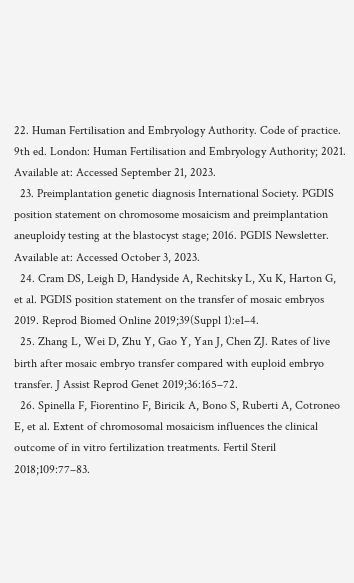22. Human Fertilisation and Embryology Authority. Code of practice. 9th ed. London: Human Fertilisation and Embryology Authority; 2021. Available at: Accessed September 21, 2023.
  23. Preimplantation genetic diagnosis International Society. PGDIS position statement on chromosome mosaicism and preimplantation aneuploidy testing at the blastocyst stage; 2016. PGDIS Newsletter. Available at: Accessed October 3, 2023.
  24. Cram DS, Leigh D, Handyside A, Rechitsky L, Xu K, Harton G, et al. PGDIS position statement on the transfer of mosaic embryos 2019. Reprod Biomed Online 2019;39(Suppl 1):e1–4.
  25. Zhang L, Wei D, Zhu Y, Gao Y, Yan J, Chen ZJ. Rates of live birth after mosaic embryo transfer compared with euploid embryo transfer. J Assist Reprod Genet 2019;36:165–72.
  26. Spinella F, Fiorentino F, Biricik A, Bono S, Ruberti A, Cotroneo E, et al. Extent of chromosomal mosaicism influences the clinical outcome of in vitro fertilization treatments. Fertil Steril 2018;109:77–83.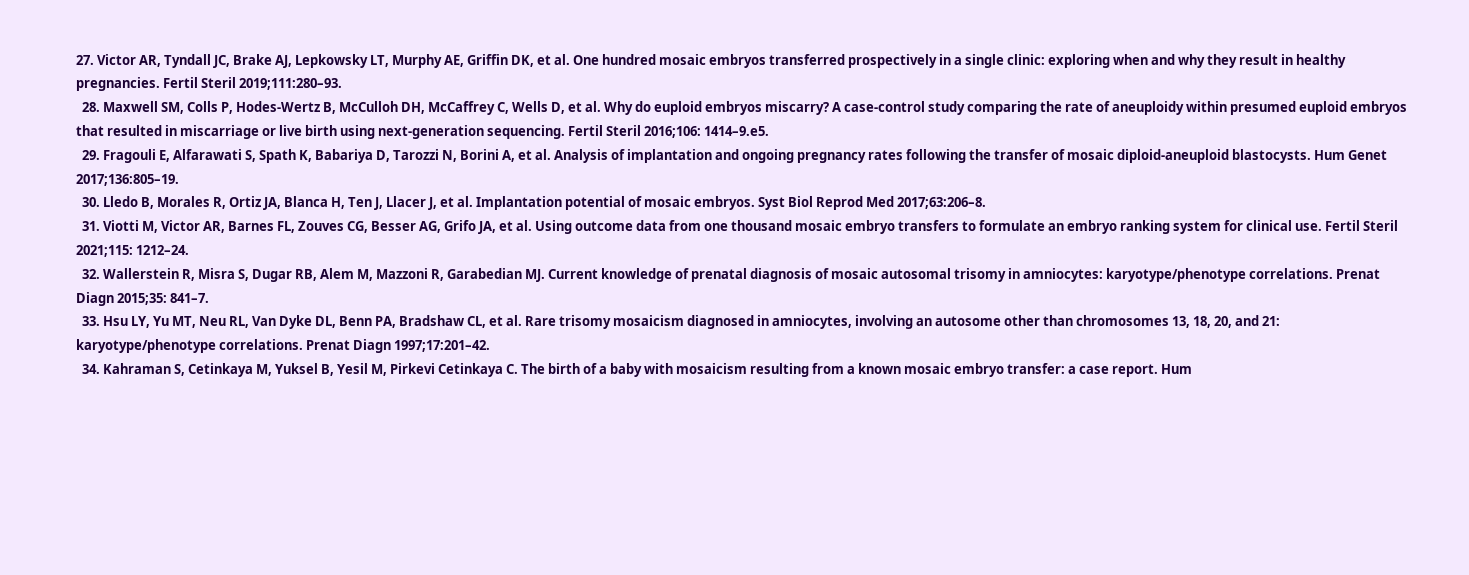27. Victor AR, Tyndall JC, Brake AJ, Lepkowsky LT, Murphy AE, Griffin DK, et al. One hundred mosaic embryos transferred prospectively in a single clinic: exploring when and why they result in healthy pregnancies. Fertil Steril 2019;111:280–93.
  28. Maxwell SM, Colls P, Hodes-Wertz B, McCulloh DH, McCaffrey C, Wells D, et al. Why do euploid embryos miscarry? A case-control study comparing the rate of aneuploidy within presumed euploid embryos that resulted in miscarriage or live birth using next-generation sequencing. Fertil Steril 2016;106: 1414–9.e5.
  29. Fragouli E, Alfarawati S, Spath K, Babariya D, Tarozzi N, Borini A, et al. Analysis of implantation and ongoing pregnancy rates following the transfer of mosaic diploid-aneuploid blastocysts. Hum Genet 2017;136:805–19.
  30. Lledo B, Morales R, Ortiz JA, Blanca H, Ten J, Llacer J, et al. Implantation potential of mosaic embryos. Syst Biol Reprod Med 2017;63:206–8.
  31. Viotti M, Victor AR, Barnes FL, Zouves CG, Besser AG, Grifo JA, et al. Using outcome data from one thousand mosaic embryo transfers to formulate an embryo ranking system for clinical use. Fertil Steril 2021;115: 1212–24.
  32. Wallerstein R, Misra S, Dugar RB, Alem M, Mazzoni R, Garabedian MJ. Current knowledge of prenatal diagnosis of mosaic autosomal trisomy in amniocytes: karyotype/phenotype correlations. Prenat Diagn 2015;35: 841–7.
  33. Hsu LY, Yu MT, Neu RL, Van Dyke DL, Benn PA, Bradshaw CL, et al. Rare trisomy mosaicism diagnosed in amniocytes, involving an autosome other than chromosomes 13, 18, 20, and 21: karyotype/phenotype correlations. Prenat Diagn 1997;17:201–42.
  34. Kahraman S, Cetinkaya M, Yuksel B, Yesil M, Pirkevi Cetinkaya C. The birth of a baby with mosaicism resulting from a known mosaic embryo transfer: a case report. Hum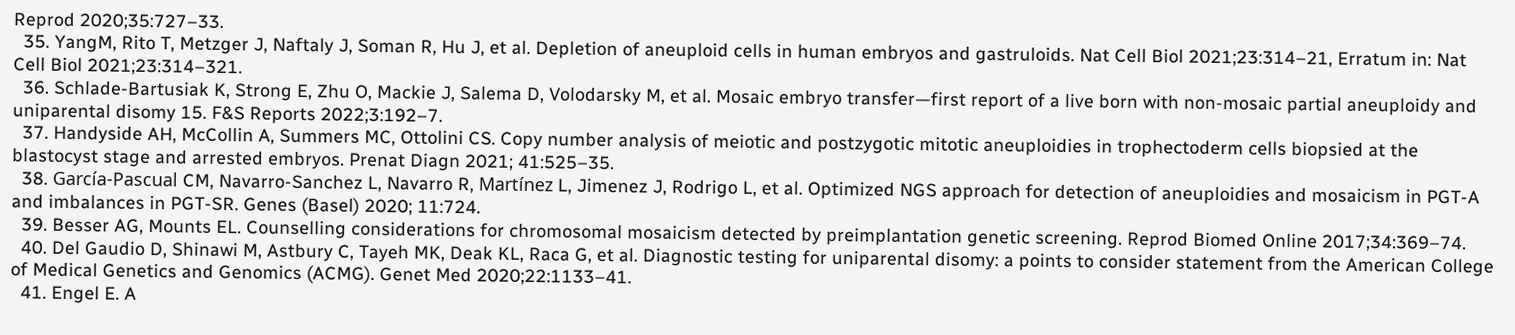Reprod 2020;35:727–33.
  35. YangM, Rito T, Metzger J, Naftaly J, Soman R, Hu J, et al. Depletion of aneuploid cells in human embryos and gastruloids. Nat Cell Biol 2021;23:314–21, Erratum in: Nat Cell Biol 2021;23:314–321.
  36. Schlade-Bartusiak K, Strong E, Zhu O, Mackie J, Salema D, Volodarsky M, et al. Mosaic embryo transfer—first report of a live born with non-mosaic partial aneuploidy and uniparental disomy 15. F&S Reports 2022;3:192–7.
  37. Handyside AH, McCollin A, Summers MC, Ottolini CS. Copy number analysis of meiotic and postzygotic mitotic aneuploidies in trophectoderm cells biopsied at the blastocyst stage and arrested embryos. Prenat Diagn 2021; 41:525–35.
  38. García-Pascual CM, Navarro-Sanchez L, Navarro R, Martínez L, Jimenez J, Rodrigo L, et al. Optimized NGS approach for detection of aneuploidies and mosaicism in PGT-A and imbalances in PGT-SR. Genes (Basel) 2020; 11:724.
  39. Besser AG, Mounts EL. Counselling considerations for chromosomal mosaicism detected by preimplantation genetic screening. Reprod Biomed Online 2017;34:369–74.
  40. Del Gaudio D, Shinawi M, Astbury C, Tayeh MK, Deak KL, Raca G, et al. Diagnostic testing for uniparental disomy: a points to consider statement from the American College of Medical Genetics and Genomics (ACMG). Genet Med 2020;22:1133–41.
  41. Engel E. A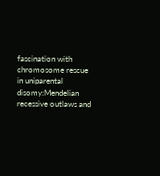fascination with chromosome rescue in uniparental disomy:Mendelian recessive outlaws and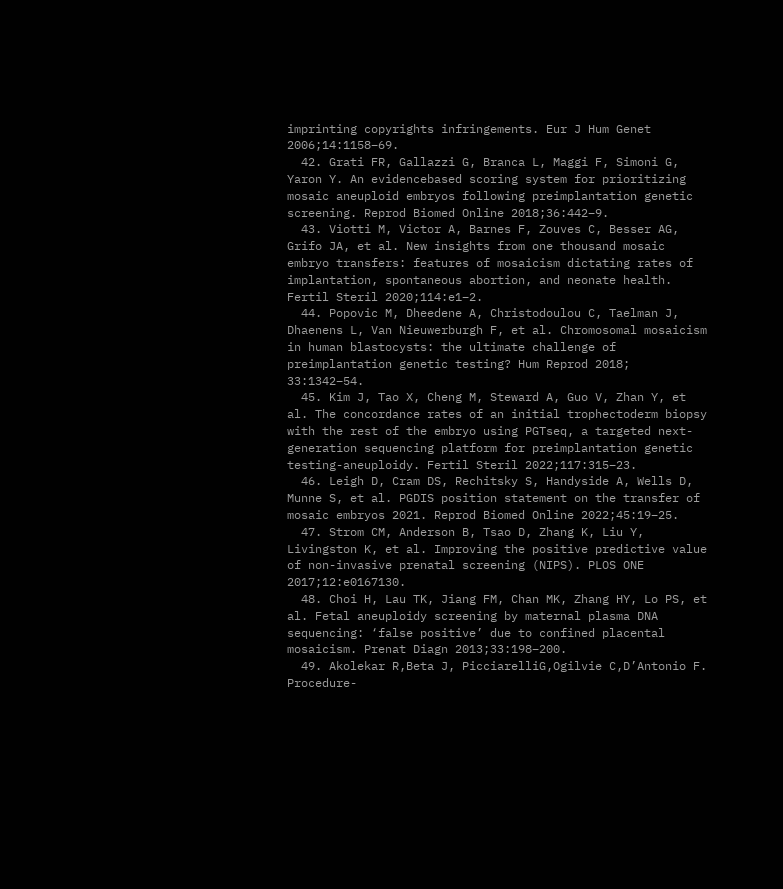imprinting copyrights infringements. Eur J Hum Genet 2006;14:1158–69.
  42. Grati FR, Gallazzi G, Branca L, Maggi F, Simoni G, Yaron Y. An evidencebased scoring system for prioritizing mosaic aneuploid embryos following preimplantation genetic screening. Reprod Biomed Online 2018;36:442–9.
  43. Viotti M, Victor A, Barnes F, Zouves C, Besser AG, Grifo JA, et al. New insights from one thousand mosaic embryo transfers: features of mosaicism dictating rates of implantation, spontaneous abortion, and neonate health. Fertil Steril 2020;114:e1–2.
  44. Popovic M, Dheedene A, Christodoulou C, Taelman J, Dhaenens L, Van Nieuwerburgh F, et al. Chromosomal mosaicism in human blastocysts: the ultimate challenge of preimplantation genetic testing? Hum Reprod 2018; 33:1342–54.
  45. Kim J, Tao X, Cheng M, Steward A, Guo V, Zhan Y, et al. The concordance rates of an initial trophectoderm biopsy with the rest of the embryo using PGTseq, a targeted next-generation sequencing platform for preimplantation genetic testing-aneuploidy. Fertil Steril 2022;117:315–23.
  46. Leigh D, Cram DS, Rechitsky S, Handyside A, Wells D, Munne S, et al. PGDIS position statement on the transfer of mosaic embryos 2021. Reprod Biomed Online 2022;45:19–25.
  47. Strom CM, Anderson B, Tsao D, Zhang K, Liu Y, Livingston K, et al. Improving the positive predictive value of non-invasive prenatal screening (NIPS). PLOS ONE 2017;12:e0167130.
  48. Choi H, Lau TK, Jiang FM, Chan MK, Zhang HY, Lo PS, et al. Fetal aneuploidy screening by maternal plasma DNA sequencing: ‘false positive’ due to confined placental mosaicism. Prenat Diagn 2013;33:198–200.
  49. Akolekar R,Beta J, PicciarelliG,Ogilvie C,D’Antonio F. Procedure-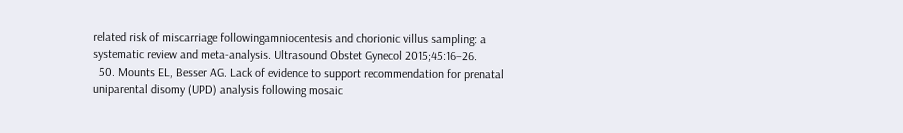related risk of miscarriage followingamniocentesis and chorionic villus sampling: a systematic review and meta-analysis. Ultrasound Obstet Gynecol 2015;45:16–26.
  50. Mounts EL, Besser AG. Lack of evidence to support recommendation for prenatal uniparental disomy (UPD) analysis following mosaic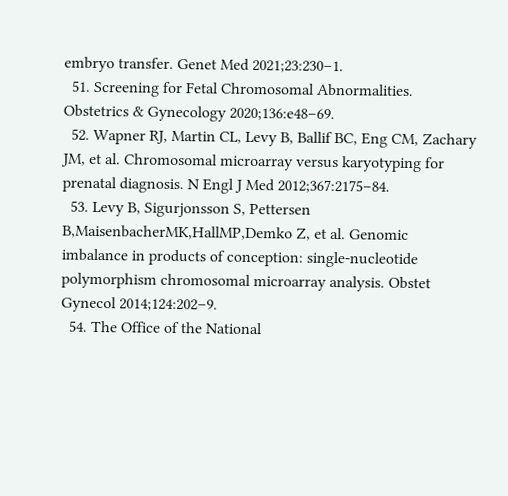embryo transfer. Genet Med 2021;23:230–1.
  51. Screening for Fetal Chromosomal Abnormalities. Obstetrics & Gynecology 2020;136:e48–69.
  52. Wapner RJ, Martin CL, Levy B, Ballif BC, Eng CM, Zachary JM, et al. Chromosomal microarray versus karyotyping for prenatal diagnosis. N Engl J Med 2012;367:2175–84.
  53. Levy B, Sigurjonsson S, Pettersen B,MaisenbacherMK,HallMP,Demko Z, et al. Genomic imbalance in products of conception: single-nucleotide polymorphism chromosomal microarray analysis. Obstet Gynecol 2014;124:202–9.
  54. The Office of the National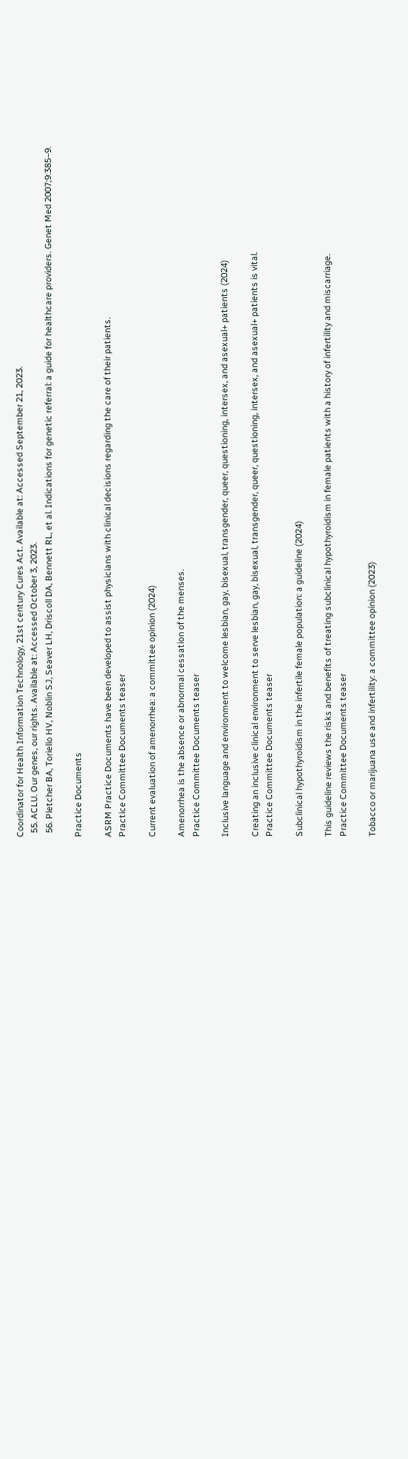Coordinator for Health Information Technology, 21st century Cures Act. Available at: Accessed September 21, 2023.
  55. ACLU. Our genes, our rights. Available at: Accessed October 3, 2023.
  56. Pletcher BA, Toriello HV, Noblin SJ, Seaver LH, Driscoll DA, Bennett RL, et al. Indications for genetic referral: a guide for healthcare providers. Genet Med 2007;9:385–9.

Practice Documents

ASRM Practice Documents have been developed to assist physicians with clinical decisions regarding the care of their patients.
Practice Committee Documents teaser

Current evaluation of amenorrhea: a committee opinion (2024)

Amenorrhea is the absence or abnormal cessation of the menses.
Practice Committee Documents teaser

Inclusive language and environment to welcome lesbian, gay, bisexual, transgender, queer, questioning, intersex, and asexual+ patients (2024)

Creating an inclusive clinical environment to serve lesbian, gay, bisexual, transgender, queer, questioning, intersex, and asexual+ patients is vital.
Practice Committee Documents teaser

Subclinical hypothyroidism in the infertile female population: a guideline (2024)

This guideline reviews the risks and benefits of treating subclinical hypothyroidism in female patients with a history of infertility and miscarriage.
Practice Committee Documents teaser

Tobacco or marijuana use and infertility: a committee opinion (2023)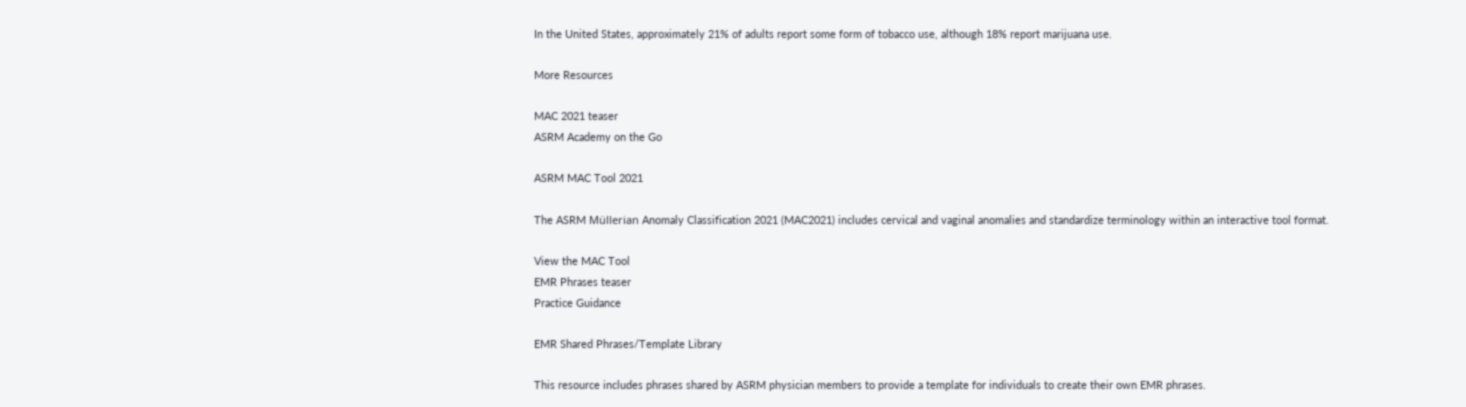In the United States, approximately 21% of adults report some form of tobacco use, although 18% report marijuana use.

More Resources

MAC 2021 teaser
ASRM Academy on the Go

ASRM MAC Tool 2021

The ASRM Müllerian Anomaly Classification 2021 (MAC2021) includes cervical and vaginal anomalies and standardize terminology within an interactive tool format.

View the MAC Tool
EMR Phrases teaser
Practice Guidance

EMR Shared Phrases/Template Library

This resource includes phrases shared by ASRM physician members to provide a template for individuals to create their own EMR phrases.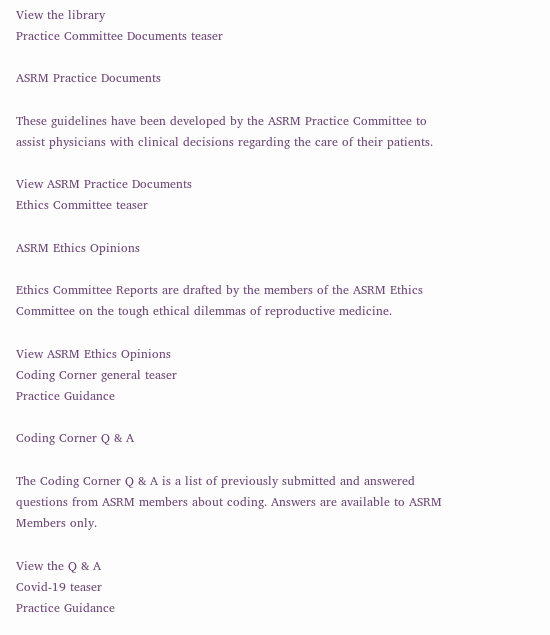View the library
Practice Committee Documents teaser

ASRM Practice Documents

These guidelines have been developed by the ASRM Practice Committee to assist physicians with clinical decisions regarding the care of their patients.

View ASRM Practice Documents
Ethics Committee teaser

ASRM Ethics Opinions

Ethics Committee Reports are drafted by the members of the ASRM Ethics Committee on the tough ethical dilemmas of reproductive medicine.

View ASRM Ethics Opinions
Coding Corner general teaser
Practice Guidance

Coding Corner Q & A

The Coding Corner Q & A is a list of previously submitted and answered questions from ASRM members about coding. Answers are available to ASRM Members only.

View the Q & A
Covid-19 teaser
Practice Guidance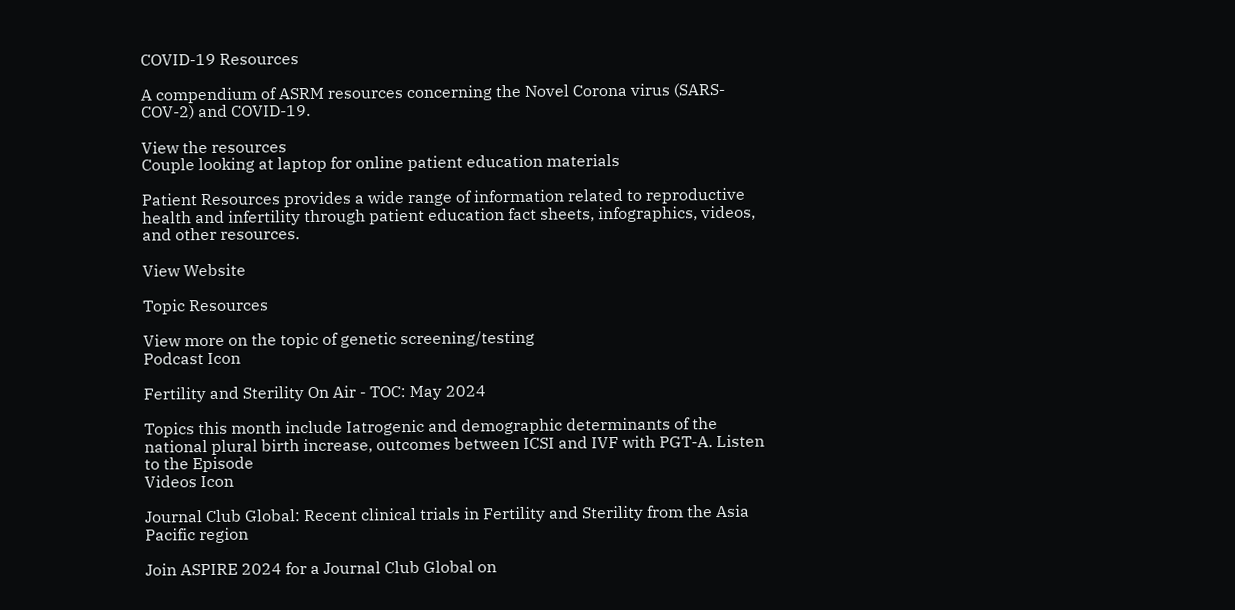COVID-19 Resources

A compendium of ASRM resources concerning the Novel Corona virus (SARS-COV-2) and COVID-19.

View the resources
Couple looking at laptop for online patient education materials

Patient Resources provides a wide range of information related to reproductive health and infertility through patient education fact sheets, infographics, videos, and other resources.

View Website

Topic Resources

View more on the topic of genetic screening/testing
Podcast Icon

Fertility and Sterility On Air - TOC: May 2024

Topics this month include Iatrogenic and demographic determinants of the national plural birth increase, outcomes between ICSI and IVF with PGT-A. Listen to the Episode
Videos Icon

Journal Club Global: Recent clinical trials in Fertility and Sterility from the Asia Pacific region

Join ASPIRE 2024 for a Journal Club Global on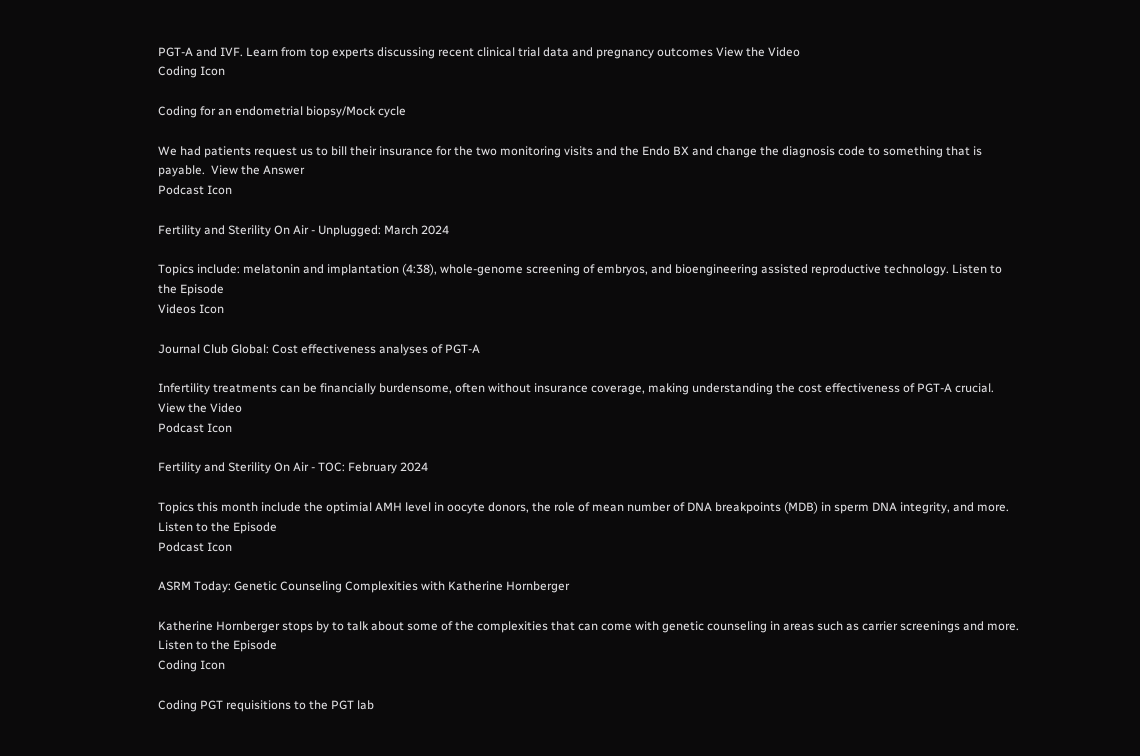PGT-A and IVF. Learn from top experts discussing recent clinical trial data and pregnancy outcomes View the Video
Coding Icon

Coding for an endometrial biopsy/Mock cycle

We had patients request us to bill their insurance for the two monitoring visits and the Endo BX and change the diagnosis code to something that is payable.  View the Answer
Podcast Icon

Fertility and Sterility On Air - Unplugged: March 2024

Topics include: melatonin and implantation (4:38), whole-genome screening of embryos, and bioengineering assisted reproductive technology. Listen to the Episode
Videos Icon

Journal Club Global: Cost effectiveness analyses of PGT-A

Infertility treatments can be financially burdensome, often without insurance coverage, making understanding the cost effectiveness of PGT-A crucial. View the Video
Podcast Icon

Fertility and Sterility On Air - TOC: February 2024

Topics this month include the optimial AMH level in oocyte donors, the role of mean number of DNA breakpoints (MDB) in sperm DNA integrity, and more. Listen to the Episode
Podcast Icon

ASRM Today: Genetic Counseling Complexities with Katherine Hornberger

Katherine Hornberger stops by to talk about some of the complexities that can come with genetic counseling in areas such as carrier screenings and more. Listen to the Episode
Coding Icon

Coding PGT requisitions to the PGT lab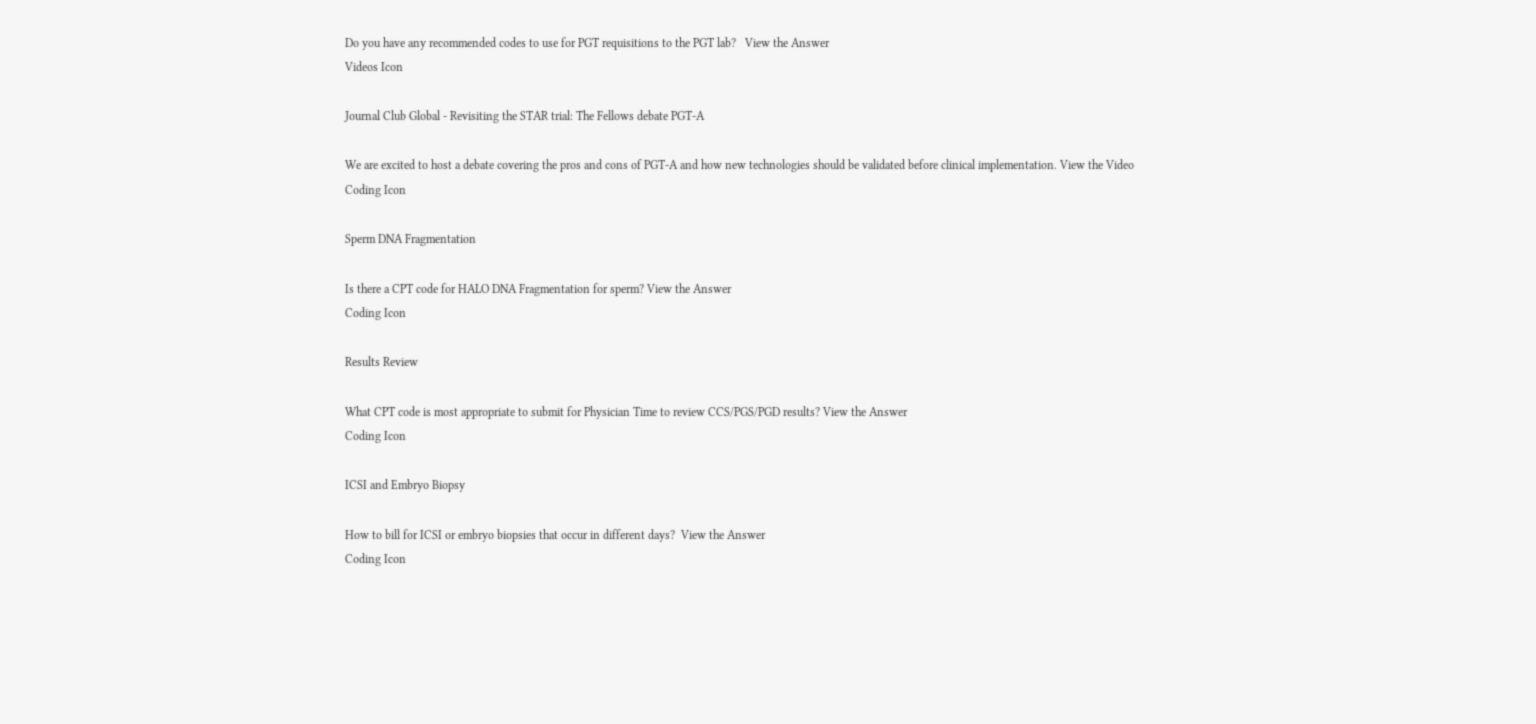Do you have any recommended codes to use for PGT requisitions to the PGT lab?   View the Answer
Videos Icon

Journal Club Global - Revisiting the STAR trial: The Fellows debate PGT-A

We are excited to host a debate covering the pros and cons of PGT-A and how new technologies should be validated before clinical implementation. View the Video
Coding Icon

Sperm DNA Fragmentation

Is there a CPT code for HALO DNA Fragmentation for sperm? View the Answer
Coding Icon

Results Review

What CPT code is most appropriate to submit for Physician Time to review CCS/PGS/PGD results? View the Answer
Coding Icon

ICSI and Embryo Biopsy

How to bill for ICSI or embryo biopsies that occur in different days?  View the Answer
Coding Icon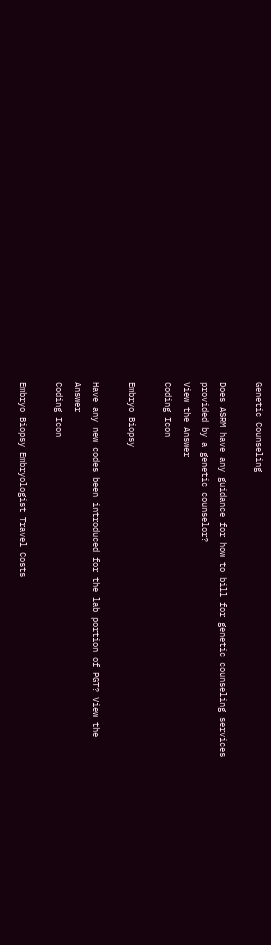Genetic Counseling

Does ASRM have any guidance for how to bill for genetic counseling services provided by a genetic counselor?
View the Answer
Coding Icon

Embryo Biopsy

Have any new codes been introduced for the lab portion of PGT? View the Answer
Coding Icon

Embryo Biopsy Embryologist Travel Costs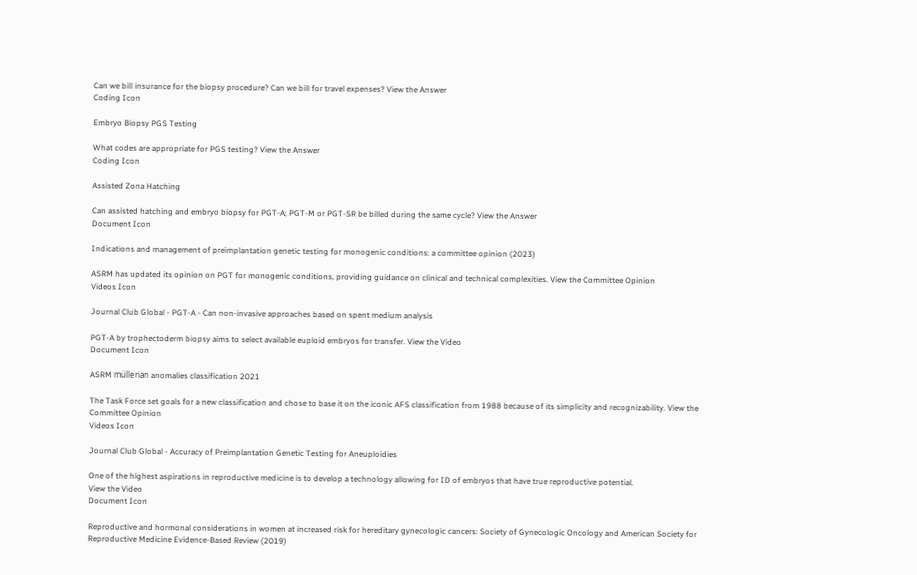Can we bill insurance for the biopsy procedure? Can we bill for travel expenses? View the Answer
Coding Icon

Embryo Biopsy PGS Testing

What codes are appropriate for PGS testing? View the Answer
Coding Icon

Assisted Zona Hatching

Can assisted hatching and embryo biopsy for PGT-A; PGT-M or PGT-SR be billed during the same cycle? View the Answer
Document Icon

Indications and management of preimplantation genetic testing for monogenic conditions: a committee opinion (2023)

ASRM has updated its opinion on PGT for monogenic conditions, providing guidance on clinical and technical complexities. View the Committee Opinion
Videos Icon

Journal Club Global - PGT-A - Can non-invasive approaches based on spent medium analysis

PGT-A by trophectoderm biopsy aims to select available euploid embryos for transfer. View the Video
Document Icon

ASRM müllerian anomalies classification 2021

The Task Force set goals for a new classification and chose to base it on the iconic AFS classification from 1988 because of its simplicity and recognizability. View the Committee Opinion
Videos Icon

Journal Club Global - Accuracy of Preimplantation Genetic Testing for Aneuploidies

One of the highest aspirations in reproductive medicine is to develop a technology allowing for ID of embryos that have true reproductive potential.
View the Video
Document Icon

Reproductive and hormonal considerations in women at increased risk for hereditary gynecologic cancers: Society of Gynecologic Oncology and American Society for Reproductive Medicine Evidence-Based Review (2019)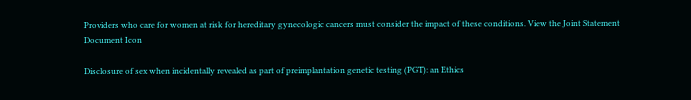Providers who care for women at risk for hereditary gynecologic cancers must consider the impact of these conditions. View the Joint Statement
Document Icon

Disclosure of sex when incidentally revealed as part of preimplantation genetic testing (PGT): an Ethics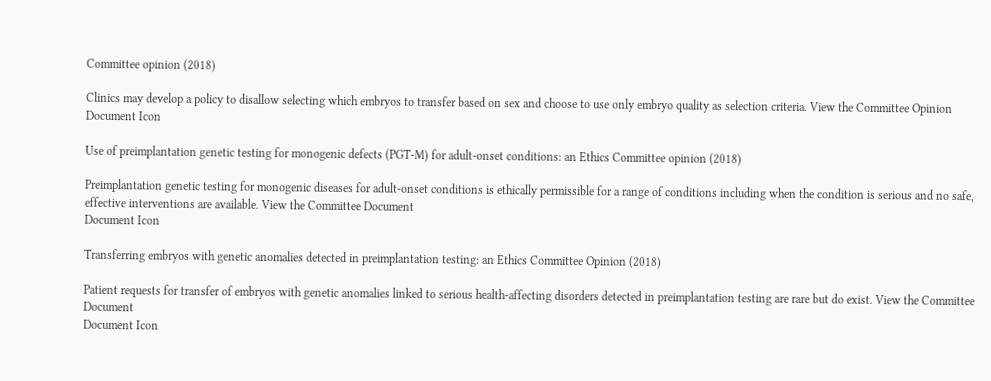Committee opinion (2018)

Clinics may develop a policy to disallow selecting which embryos to transfer based on sex and choose to use only embryo quality as selection criteria. View the Committee Opinion
Document Icon

Use of preimplantation genetic testing for monogenic defects (PGT-M) for adult-onset conditions: an Ethics Committee opinion (2018)

Preimplantation genetic testing for monogenic diseases for adult-onset conditions is ethically permissible for a range of conditions including when the condition is serious and no safe, effective interventions are available. View the Committee Document
Document Icon

Transferring embryos with genetic anomalies detected in preimplantation testing: an Ethics Committee Opinion (2018)

Patient requests for transfer of embryos with genetic anomalies linked to serious health-affecting disorders detected in preimplantation testing are rare but do exist. View the Committee Document
Document Icon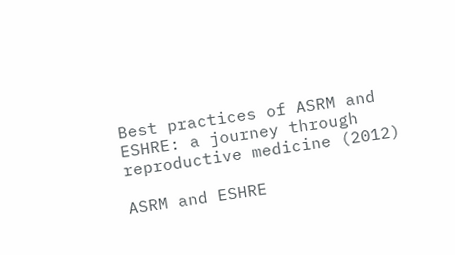Best practices of ASRM and ESHRE: a journey through reproductive medicine (2012)

ASRM and ESHRE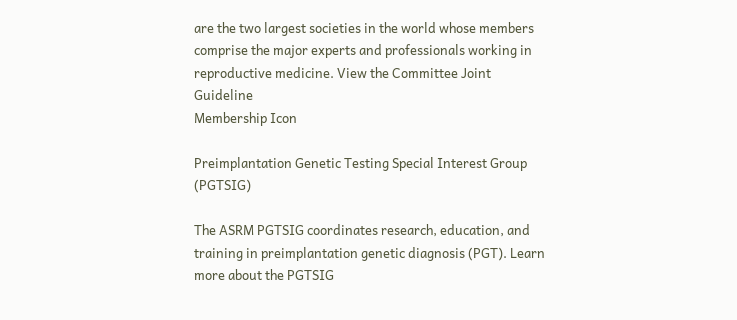are the two largest societies in the world whose members comprise the major experts and professionals working in reproductive medicine. View the Committee Joint Guideline
Membership Icon

Preimplantation Genetic Testing Special Interest Group (PGTSIG)

The ASRM PGTSIG coordinates research, education, and training in preimplantation genetic diagnosis (PGT). Learn more about the PGTSIG